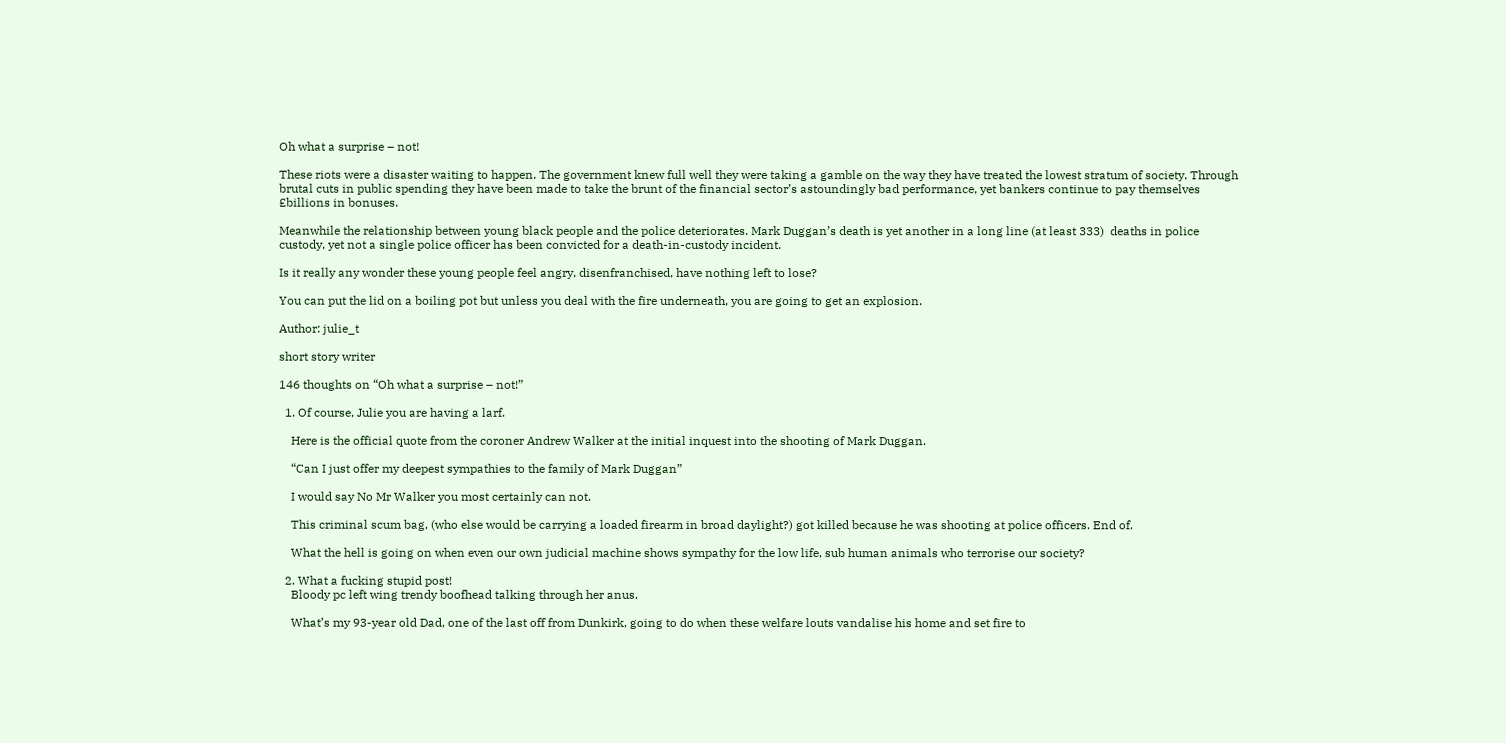Oh what a surprise – not!

These riots were a disaster waiting to happen. The government knew full well they were taking a gamble on the way they have treated the lowest stratum of society. Through brutal cuts in public spending they have been made to take the brunt of the financial sector’s astoundingly bad performance, yet bankers continue to pay themselves £billions in bonuses.

Meanwhile the relationship between young black people and the police deteriorates. Mark Duggan’s death is yet another in a long line (at least 333)  deaths in police custody, yet not a single police officer has been convicted for a death-in-custody incident.

Is it really any wonder these young people feel angry, disenfranchised, have nothing left to lose?

You can put the lid on a boiling pot but unless you deal with the fire underneath, you are going to get an explosion.

Author: julie_t

short story writer

146 thoughts on “Oh what a surprise – not!”

  1. Of course, Julie you are having a larf.

    Here is the official quote from the coroner Andrew Walker at the initial inquest into the shooting of Mark Duggan.

    “Can I just offer my deepest sympathies to the family of Mark Duggan”

    I would say No Mr Walker you most certainly can not.

    This criminal scum bag, (who else would be carrying a loaded firearm in broad daylight?) got killed because he was shooting at police officers. End of.

    What the hell is going on when even our own judicial machine shows sympathy for the low life, sub human animals who terrorise our society?

  2. What a fucking stupid post!
    Bloody pc left wing trendy boofhead talking through her anus.

    What’s my 93-year old Dad, one of the last off from Dunkirk, going to do when these welfare louts vandalise his home and set fire to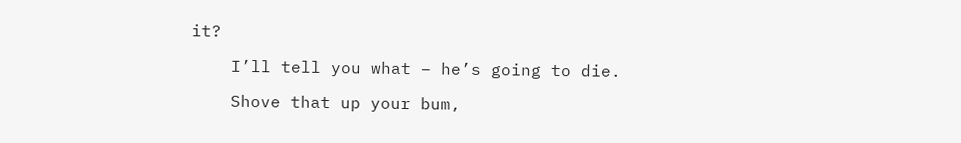it?

    I’ll tell you what – he’s going to die.

    Shove that up your bum,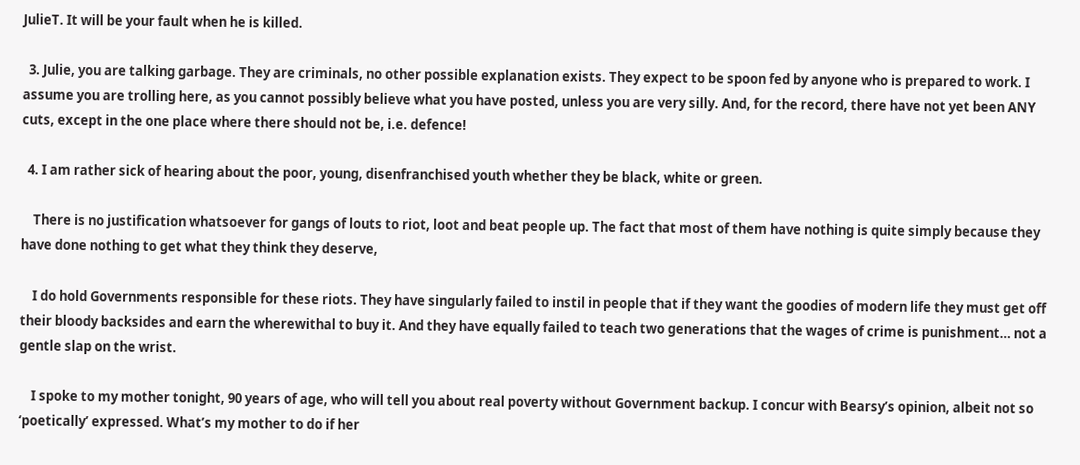JulieT. It will be your fault when he is killed.

  3. Julie, you are talking garbage. They are criminals, no other possible explanation exists. They expect to be spoon fed by anyone who is prepared to work. I assume you are trolling here, as you cannot possibly believe what you have posted, unless you are very silly. And, for the record, there have not yet been ANY cuts, except in the one place where there should not be, i.e. defence!

  4. I am rather sick of hearing about the poor, young, disenfranchised youth whether they be black, white or green.

    There is no justification whatsoever for gangs of louts to riot, loot and beat people up. The fact that most of them have nothing is quite simply because they have done nothing to get what they think they deserve,

    I do hold Governments responsible for these riots. They have singularly failed to instil in people that if they want the goodies of modern life they must get off their bloody backsides and earn the wherewithal to buy it. And they have equally failed to teach two generations that the wages of crime is punishment… not a gentle slap on the wrist.

    I spoke to my mother tonight, 90 years of age, who will tell you about real poverty without Government backup. I concur with Bearsy’s opinion, albeit not so ‘poetically’ expressed. What’s my mother to do if her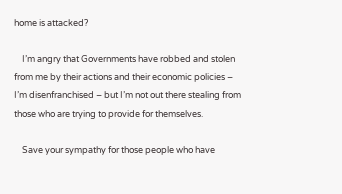home is attacked?

    I’m angry that Governments have robbed and stolen from me by their actions and their economic policies – I’m disenfranchised – but I’m not out there stealing from those who are trying to provide for themselves.

    Save your sympathy for those people who have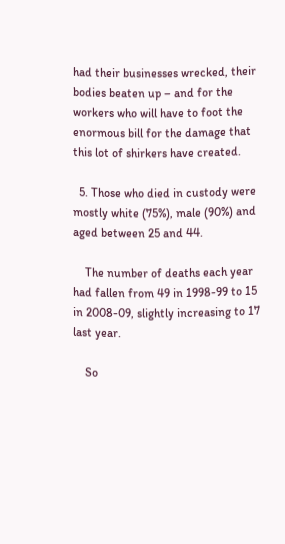had their businesses wrecked, their bodies beaten up – and for the workers who will have to foot the enormous bill for the damage that this lot of shirkers have created.

  5. Those who died in custody were mostly white (75%), male (90%) and aged between 25 and 44.

    The number of deaths each year had fallen from 49 in 1998-99 to 15 in 2008-09, slightly increasing to 17 last year.

    So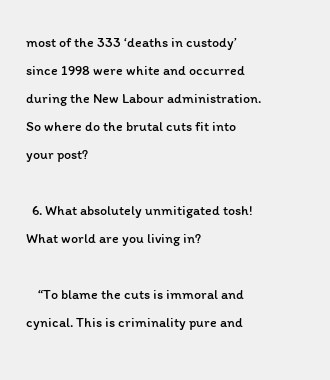most of the 333 ‘deaths in custody’ since 1998 were white and occurred during the New Labour administration. So where do the brutal cuts fit into your post?

  6. What absolutely unmitigated tosh! What world are you living in?

    “To blame the cuts is immoral and cynical. This is criminality pure and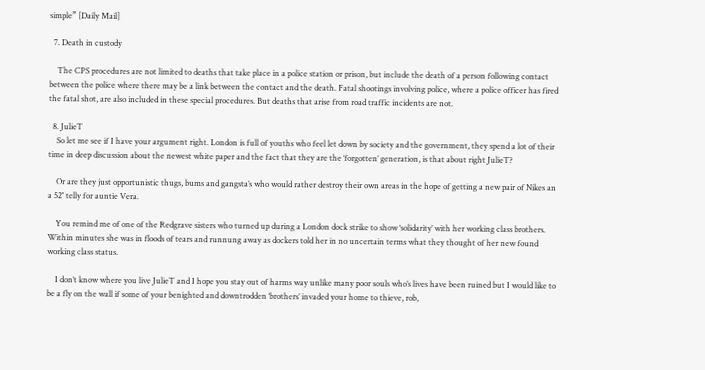simple” [Daily Mail]

  7. Death in custody

    The CPS procedures are not limited to deaths that take place in a police station or prison, but include the death of a person following contact between the police where there may be a link between the contact and the death. Fatal shootings involving police, where a police officer has fired the fatal shot, are also included in these special procedures. But deaths that arise from road traffic incidents are not.

  8. JulieT
    So let me see if I have your argument right. London is full of youths who feel let down by society and the government, they spend a lot of their time in deep discussion about the newest white paper and the fact that they are the ‘forgotten’ generation, is that about right JulieT?

    Or are they just opportunistic thugs, bums and gangsta’s who would rather destroy their own areas in the hope of getting a new pair of Nikes an a 52″ telly for auntie Vera.

    You remind me of one of the Redgrave sisters who turned up during a London dock strike to show ‘solidarity’ with her working class brothers. Within minutes she was in floods of tears and runnung away as dockers told her in no uncertain terms what they thought of her new found working class status.

    I don’t know where you live JulieT and I hope you stay out of harms way unlike many poor souls who’s lives have been ruined but I would like to be a fly on the wall if some of your benighted and downtrodden ‘brothers’ invaded your home to thieve, rob,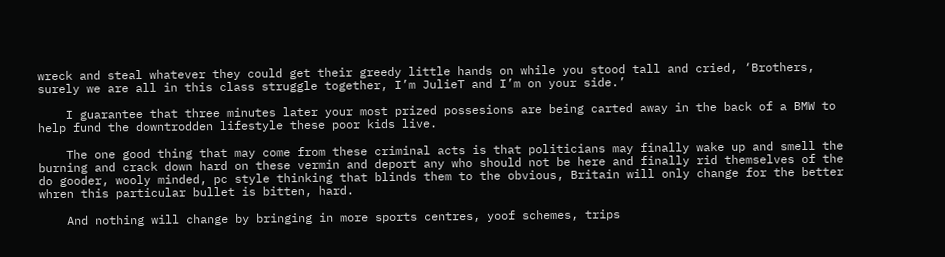wreck and steal whatever they could get their greedy little hands on while you stood tall and cried, ‘Brothers, surely we are all in this class struggle together, I’m JulieT and I’m on your side.’

    I guarantee that three minutes later your most prized possesions are being carted away in the back of a BMW to help fund the downtrodden lifestyle these poor kids live.

    The one good thing that may come from these criminal acts is that politicians may finally wake up and smell the burning and crack down hard on these vermin and deport any who should not be here and finally rid themselves of the do gooder, wooly minded, pc style thinking that blinds them to the obvious, Britain will only change for the better whren this particular bullet is bitten, hard.

    And nothing will change by bringing in more sports centres, yoof schemes, trips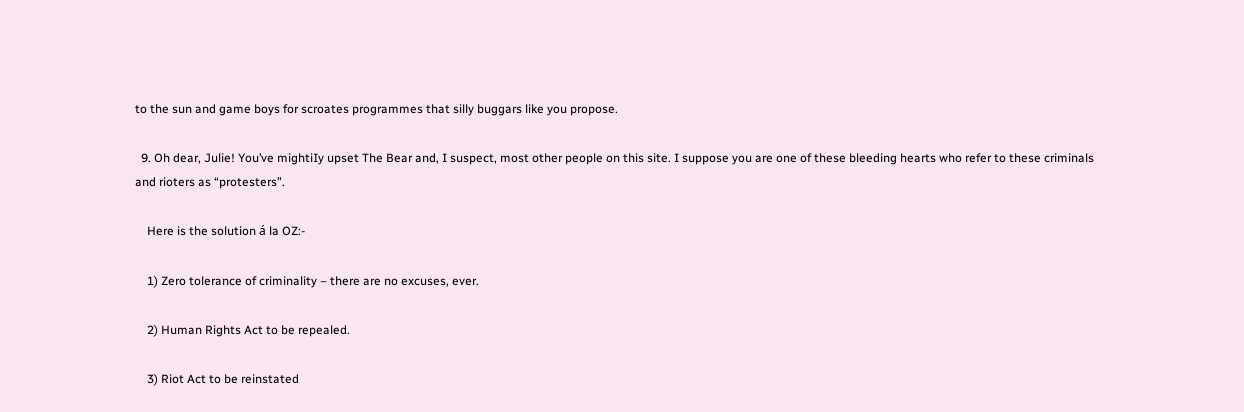to the sun and game boys for scroates programmes that silly buggars like you propose.

  9. Oh dear, Julie! You’ve mightiIy upset The Bear and, I suspect, most other people on this site. I suppose you are one of these bleeding hearts who refer to these criminals and rioters as “protesters”.

    Here is the solution á la OZ:-

    1) Zero tolerance of criminality – there are no excuses, ever.

    2) Human Rights Act to be repealed.

    3) Riot Act to be reinstated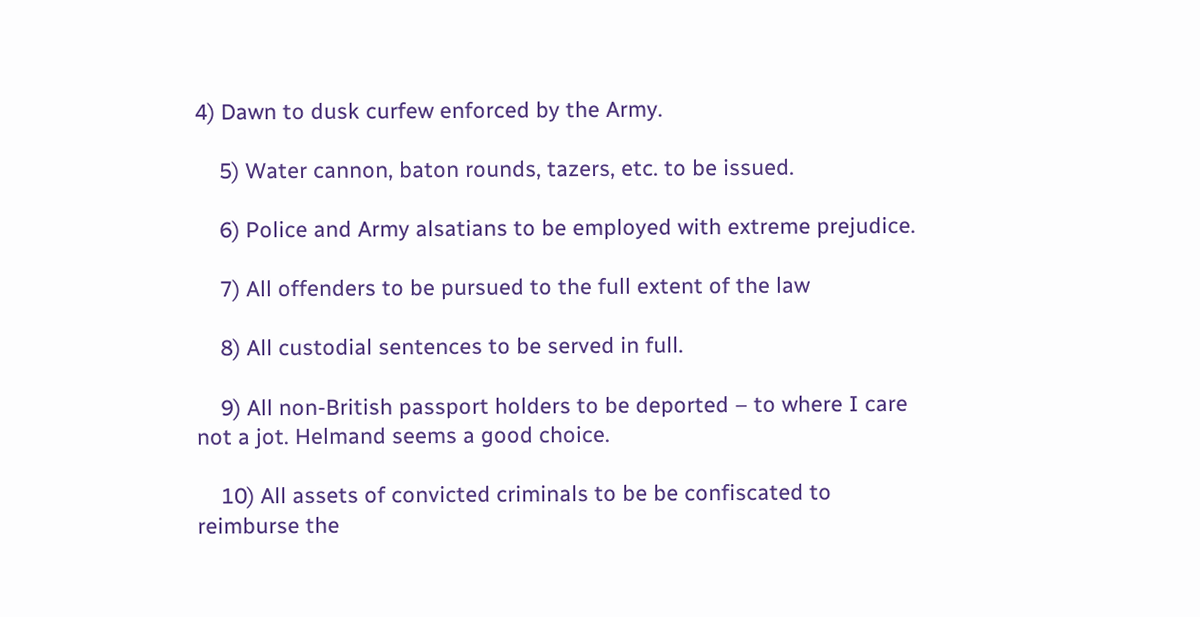4) Dawn to dusk curfew enforced by the Army.

    5) Water cannon, baton rounds, tazers, etc. to be issued.

    6) Police and Army alsatians to be employed with extreme prejudice.

    7) All offenders to be pursued to the full extent of the law

    8) All custodial sentences to be served in full.

    9) All non-British passport holders to be deported – to where I care not a jot. Helmand seems a good choice.

    10) All assets of convicted criminals to be be confiscated to reimburse the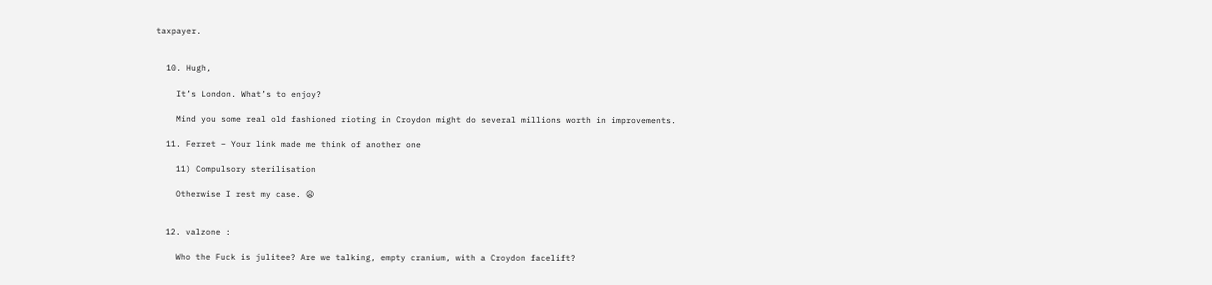taxpayer.


  10. Hugh,

    It’s London. What’s to enjoy?

    Mind you some real old fashioned rioting in Croydon might do several millions worth in improvements.

  11. Ferret – Your link made me think of another one

    11) Compulsory sterilisation

    Otherwise I rest my case. 😦


  12. valzone :

    Who the Fuck is julitee? Are we talking, empty cranium, with a Croydon facelift?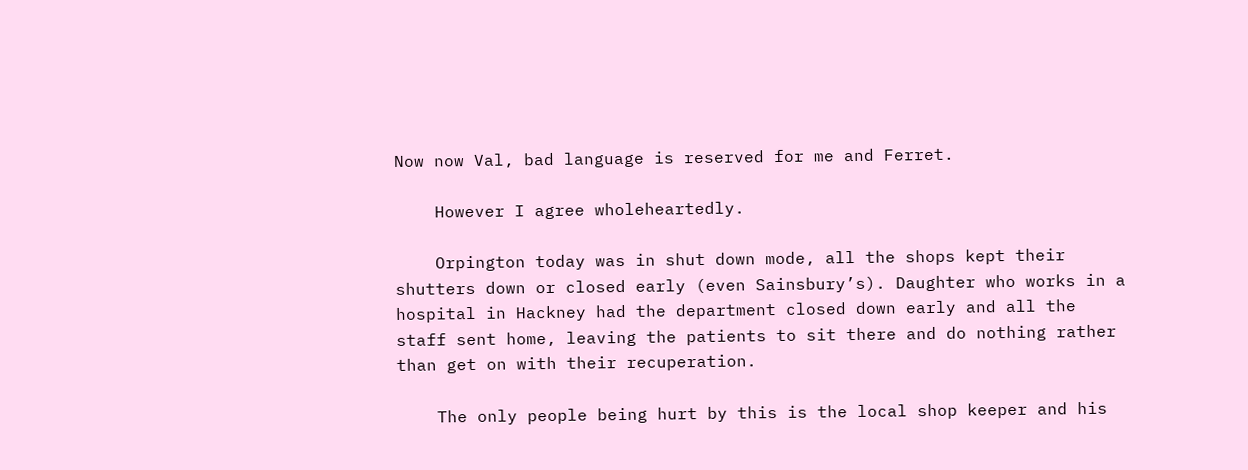Now now Val, bad language is reserved for me and Ferret.

    However I agree wholeheartedly.

    Orpington today was in shut down mode, all the shops kept their shutters down or closed early (even Sainsbury’s). Daughter who works in a hospital in Hackney had the department closed down early and all the staff sent home, leaving the patients to sit there and do nothing rather than get on with their recuperation.

    The only people being hurt by this is the local shop keeper and his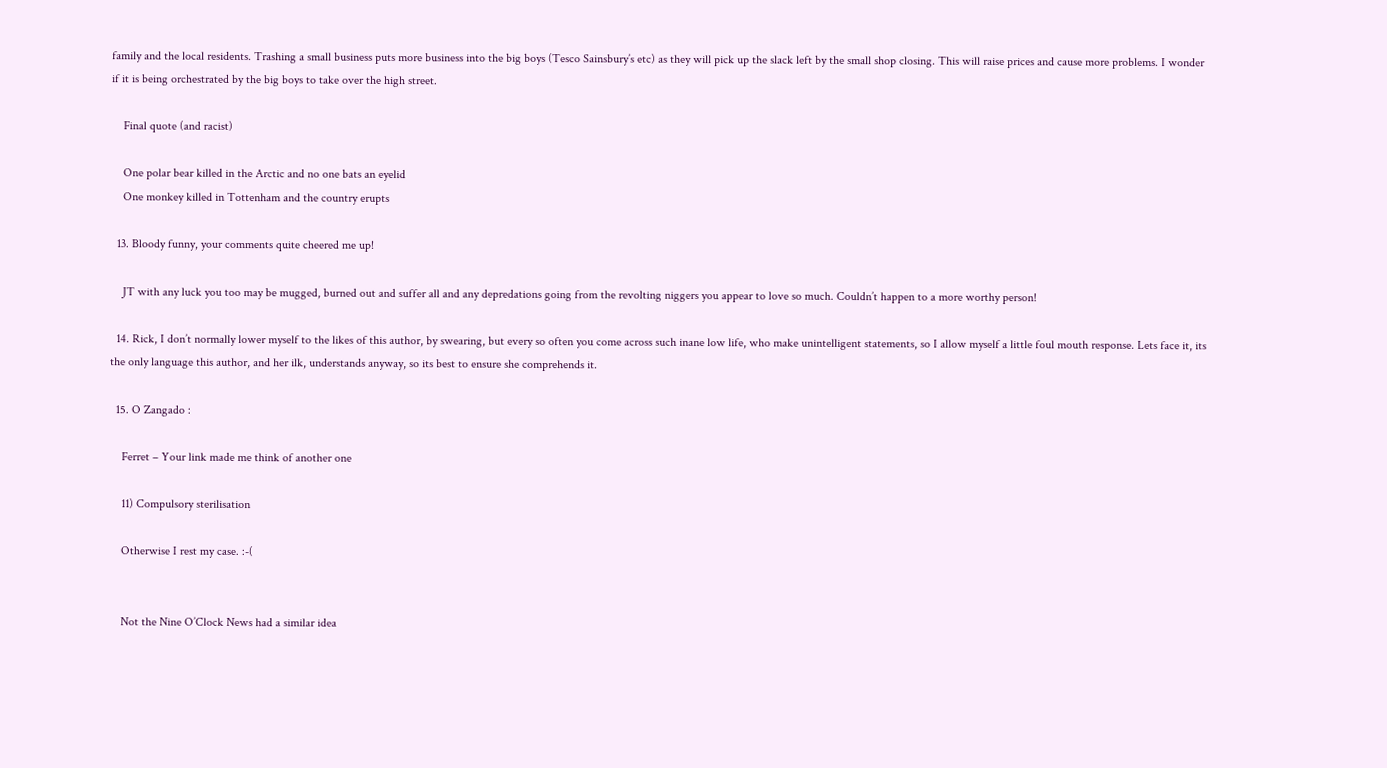family and the local residents. Trashing a small business puts more business into the big boys (Tesco Sainsbury’s etc) as they will pick up the slack left by the small shop closing. This will raise prices and cause more problems. I wonder if it is being orchestrated by the big boys to take over the high street.

    Final quote (and racist)

    One polar bear killed in the Arctic and no one bats an eyelid
    One monkey killed in Tottenham and the country erupts

  13. Bloody funny, your comments quite cheered me up!

    JT with any luck you too may be mugged, burned out and suffer all and any depredations going from the revolting niggers you appear to love so much. Couldn’t happen to a more worthy person!

  14. Rick, I don’t normally lower myself to the likes of this author, by swearing, but every so often you come across such inane low life, who make unintelligent statements, so I allow myself a little foul mouth response. Lets face it, its the only language this author, and her ilk, understands anyway, so its best to ensure she comprehends it.

  15. O Zangado :

    Ferret – Your link made me think of another one

    11) Compulsory sterilisation

    Otherwise I rest my case. :-(


    Not the Nine O’Clock News had a similar idea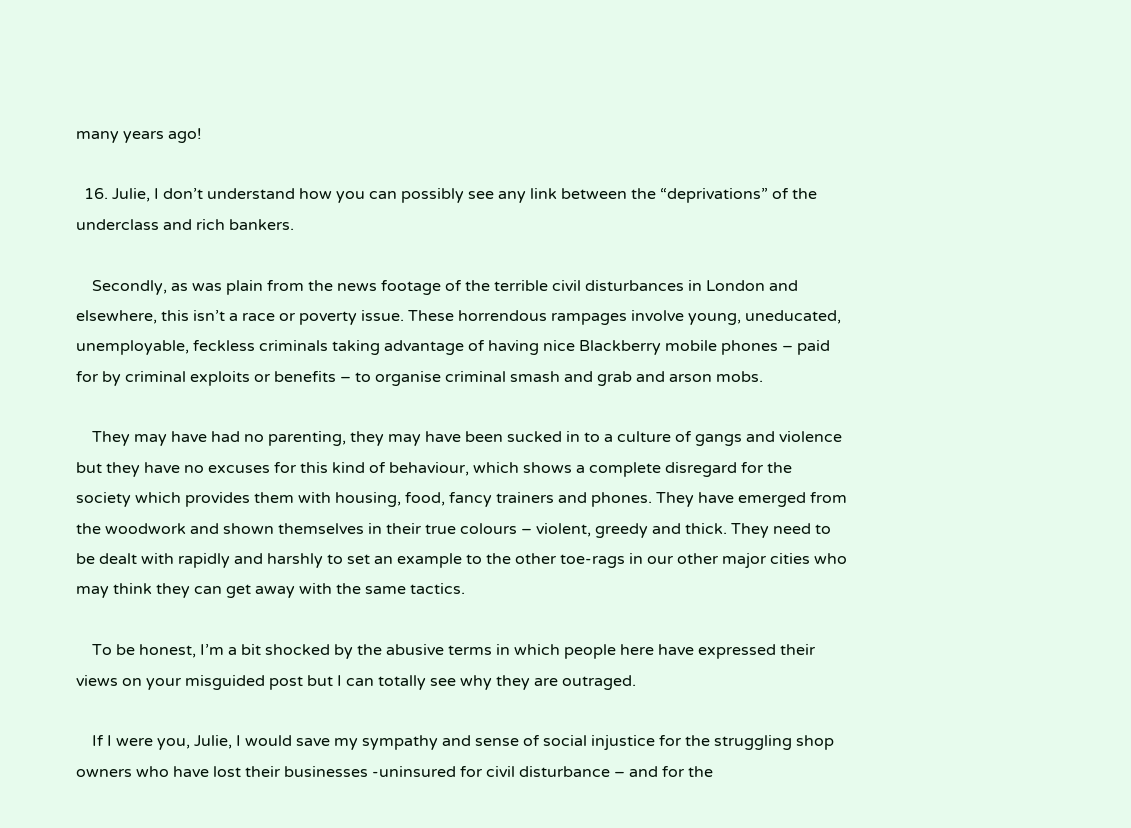many years ago!

  16. Julie, I don’t understand how you can possibly see any link between the “deprivations” of the underclass and rich bankers.

    Secondly, as was plain from the news footage of the terrible civil disturbances in London and elsewhere, this isn’t a race or poverty issue. These horrendous rampages involve young, uneducated, unemployable, feckless criminals taking advantage of having nice Blackberry mobile phones – paid for by criminal exploits or benefits – to organise criminal smash and grab and arson mobs.

    They may have had no parenting, they may have been sucked in to a culture of gangs and violence but they have no excuses for this kind of behaviour, which shows a complete disregard for the society which provides them with housing, food, fancy trainers and phones. They have emerged from the woodwork and shown themselves in their true colours – violent, greedy and thick. They need to be dealt with rapidly and harshly to set an example to the other toe-rags in our other major cities who may think they can get away with the same tactics.

    To be honest, I’m a bit shocked by the abusive terms in which people here have expressed their views on your misguided post but I can totally see why they are outraged.

    If I were you, Julie, I would save my sympathy and sense of social injustice for the struggling shop owners who have lost their businesses -uninsured for civil disturbance – and for the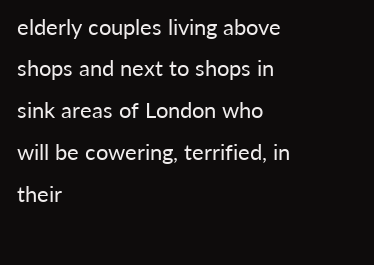elderly couples living above shops and next to shops in sink areas of London who will be cowering, terrified, in their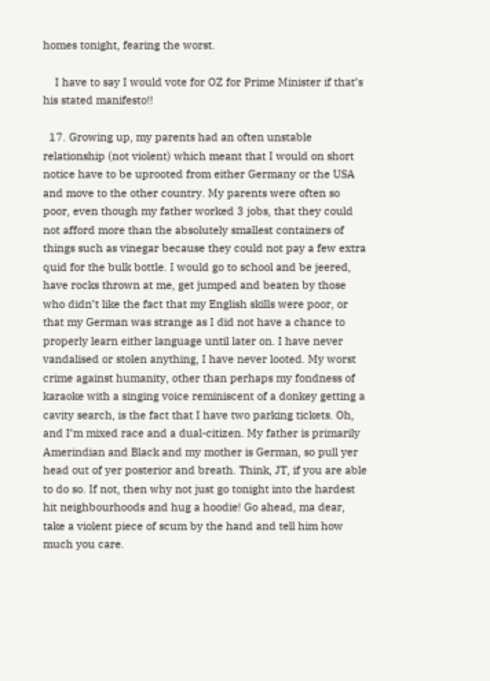homes tonight, fearing the worst.

    I have to say I would vote for OZ for Prime Minister if that’s his stated manifesto!!

  17. Growing up, my parents had an often unstable relationship (not violent) which meant that I would on short notice have to be uprooted from either Germany or the USA and move to the other country. My parents were often so poor, even though my father worked 3 jobs, that they could not afford more than the absolutely smallest containers of things such as vinegar because they could not pay a few extra quid for the bulk bottle. I would go to school and be jeered, have rocks thrown at me, get jumped and beaten by those who didn’t like the fact that my English skills were poor, or that my German was strange as I did not have a chance to properly learn either language until later on. I have never vandalised or stolen anything, I have never looted. My worst crime against humanity, other than perhaps my fondness of karaoke with a singing voice reminiscent of a donkey getting a cavity search, is the fact that I have two parking tickets. Oh, and I’m mixed race and a dual-citizen. My father is primarily Amerindian and Black and my mother is German, so pull yer head out of yer posterior and breath. Think, JT, if you are able to do so. If not, then why not just go tonight into the hardest hit neighbourhoods and hug a hoodie! Go ahead, ma dear, take a violent piece of scum by the hand and tell him how much you care.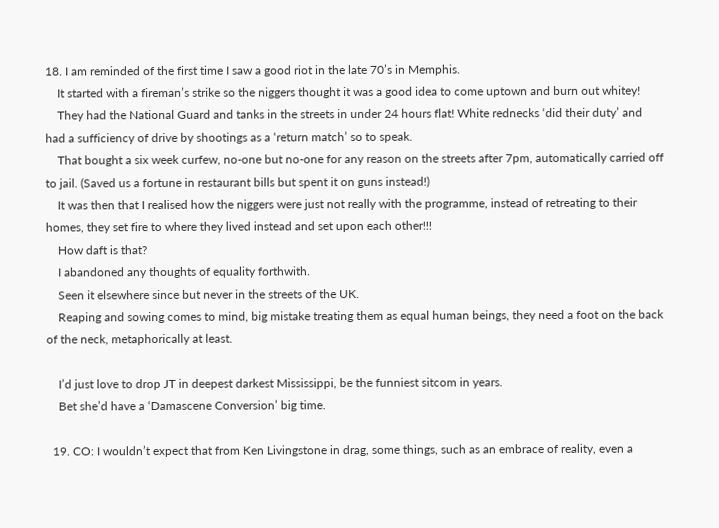18. I am reminded of the first time I saw a good riot in the late 70’s in Memphis.
    It started with a fireman’s strike so the niggers thought it was a good idea to come uptown and burn out whitey!
    They had the National Guard and tanks in the streets in under 24 hours flat! White rednecks ‘did their duty’ and had a sufficiency of drive by shootings as a ‘return match’ so to speak.
    That bought a six week curfew, no-one but no-one for any reason on the streets after 7pm, automatically carried off to jail. (Saved us a fortune in restaurant bills but spent it on guns instead!)
    It was then that I realised how the niggers were just not really with the programme, instead of retreating to their homes, they set fire to where they lived instead and set upon each other!!!
    How daft is that?
    I abandoned any thoughts of equality forthwith.
    Seen it elsewhere since but never in the streets of the UK.
    Reaping and sowing comes to mind, big mistake treating them as equal human beings, they need a foot on the back of the neck, metaphorically at least.

    I’d just love to drop JT in deepest darkest Mississippi, be the funniest sitcom in years.
    Bet she’d have a ‘Damascene Conversion’ big time.

  19. CO: I wouldn’t expect that from Ken Livingstone in drag, some things, such as an embrace of reality, even a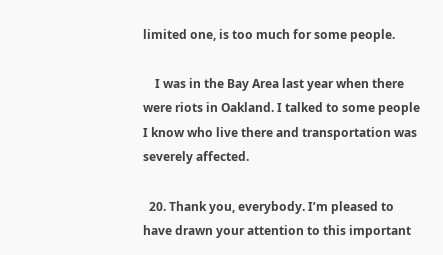limited one, is too much for some people.

    I was in the Bay Area last year when there were riots in Oakland. I talked to some people I know who live there and transportation was severely affected.

  20. Thank you, everybody. I’m pleased to have drawn your attention to this important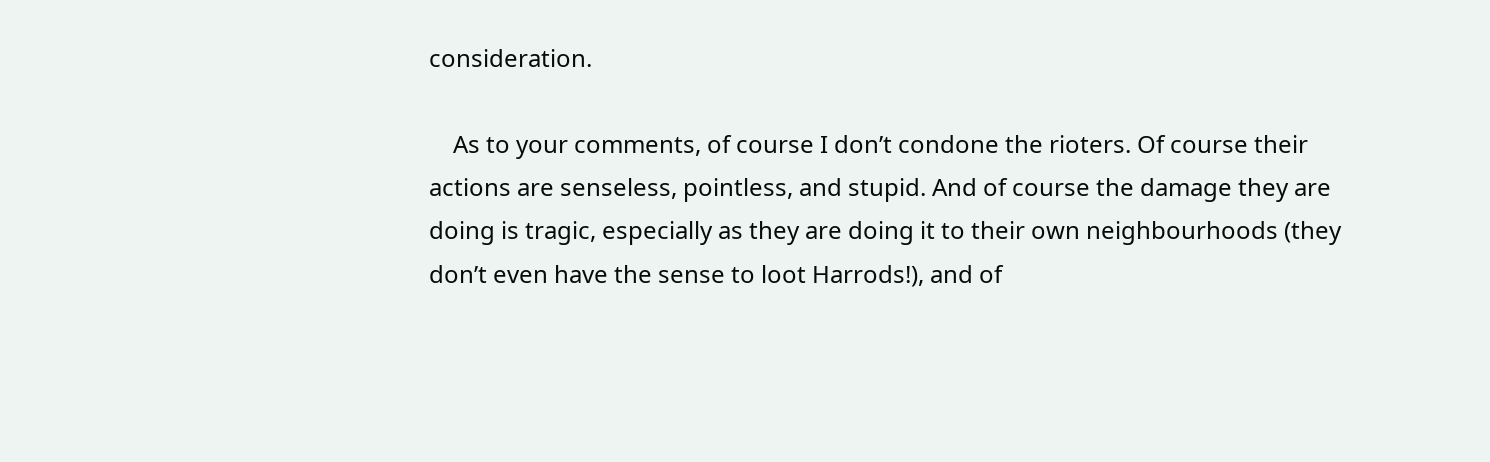consideration.

    As to your comments, of course I don’t condone the rioters. Of course their actions are senseless, pointless, and stupid. And of course the damage they are doing is tragic, especially as they are doing it to their own neighbourhoods (they don’t even have the sense to loot Harrods!), and of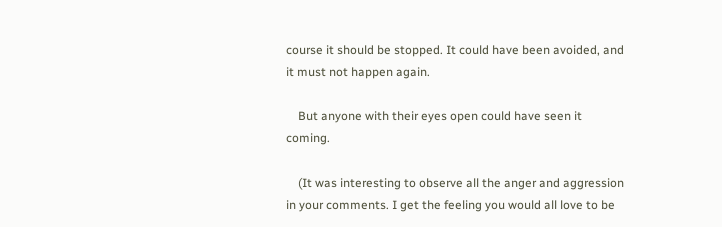course it should be stopped. It could have been avoided, and it must not happen again.

    But anyone with their eyes open could have seen it coming.

    (It was interesting to observe all the anger and aggression in your comments. I get the feeling you would all love to be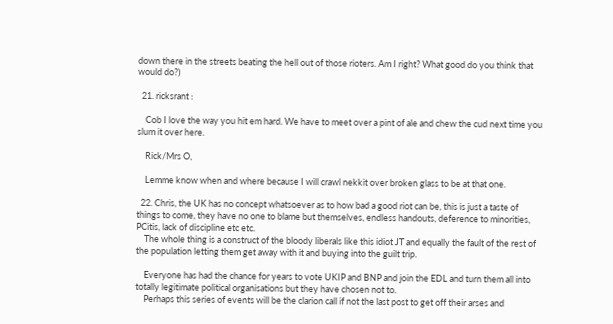down there in the streets beating the hell out of those rioters. Am I right? What good do you think that would do?)

  21. ricksrant :

    Cob I love the way you hit em hard. We have to meet over a pint of ale and chew the cud next time you slum it over here.

    Rick/Mrs O,

    Lemme know when and where because I will crawl nekkit over broken glass to be at that one.

  22. Chris, the UK has no concept whatsoever as to how bad a good riot can be, this is just a taste of things to come, they have no one to blame but themselves, endless handouts, deference to minorities, PCitis, lack of discipline etc etc.
    The whole thing is a construct of the bloody liberals like this idiot JT and equally the fault of the rest of the population letting them get away with it and buying into the guilt trip.

    Everyone has had the chance for years to vote UKIP and BNP and join the EDL and turn them all into totally legitimate political organisations but they have chosen not to.
    Perhaps this series of events will be the clarion call if not the last post to get off their arses and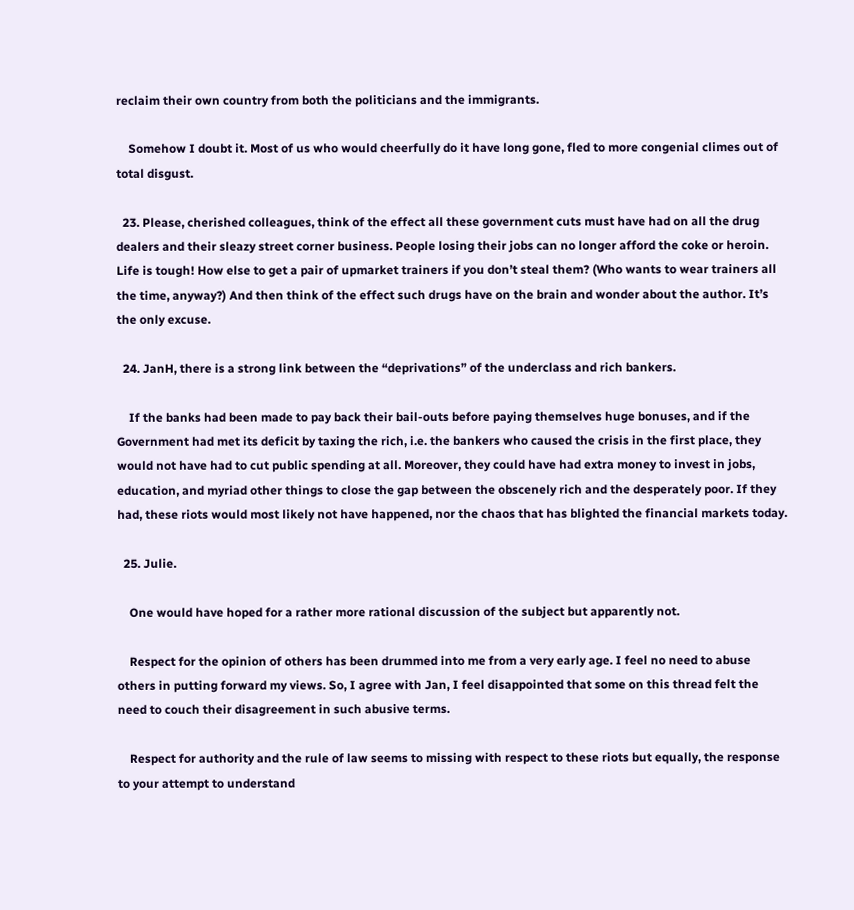reclaim their own country from both the politicians and the immigrants.

    Somehow I doubt it. Most of us who would cheerfully do it have long gone, fled to more congenial climes out of total disgust.

  23. Please, cherished colleagues, think of the effect all these government cuts must have had on all the drug dealers and their sleazy street corner business. People losing their jobs can no longer afford the coke or heroin. Life is tough! How else to get a pair of upmarket trainers if you don’t steal them? (Who wants to wear trainers all the time, anyway?) And then think of the effect such drugs have on the brain and wonder about the author. It’s the only excuse.

  24. JanH, there is a strong link between the “deprivations” of the underclass and rich bankers.

    If the banks had been made to pay back their bail-outs before paying themselves huge bonuses, and if the Government had met its deficit by taxing the rich, i.e. the bankers who caused the crisis in the first place, they would not have had to cut public spending at all. Moreover, they could have had extra money to invest in jobs, education, and myriad other things to close the gap between the obscenely rich and the desperately poor. If they had, these riots would most likely not have happened, nor the chaos that has blighted the financial markets today.

  25. Julie.

    One would have hoped for a rather more rational discussion of the subject but apparently not.

    Respect for the opinion of others has been drummed into me from a very early age. I feel no need to abuse others in putting forward my views. So, I agree with Jan, I feel disappointed that some on this thread felt the need to couch their disagreement in such abusive terms.

    Respect for authority and the rule of law seems to missing with respect to these riots but equally, the response to your attempt to understand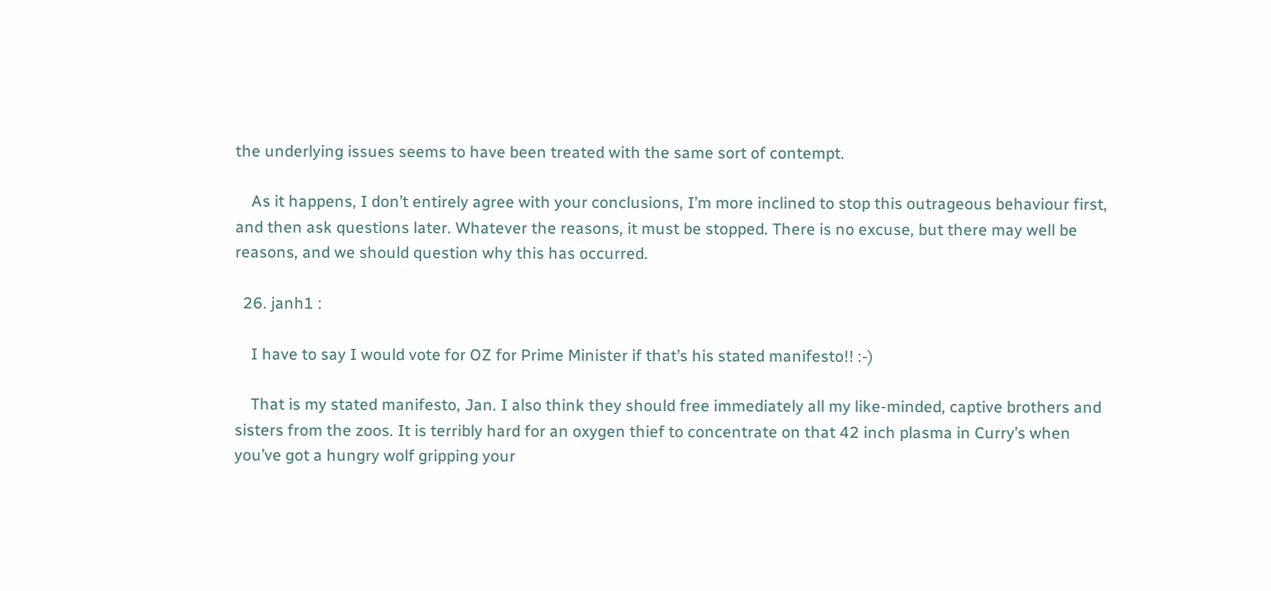the underlying issues seems to have been treated with the same sort of contempt.

    As it happens, I don’t entirely agree with your conclusions, I’m more inclined to stop this outrageous behaviour first, and then ask questions later. Whatever the reasons, it must be stopped. There is no excuse, but there may well be reasons, and we should question why this has occurred.

  26. janh1 :

    I have to say I would vote for OZ for Prime Minister if that’s his stated manifesto!! :-)

    That is my stated manifesto, Jan. I also think they should free immediately all my like-minded, captive brothers and sisters from the zoos. It is terribly hard for an oxygen thief to concentrate on that 42 inch plasma in Curry’s when you’ve got a hungry wolf gripping your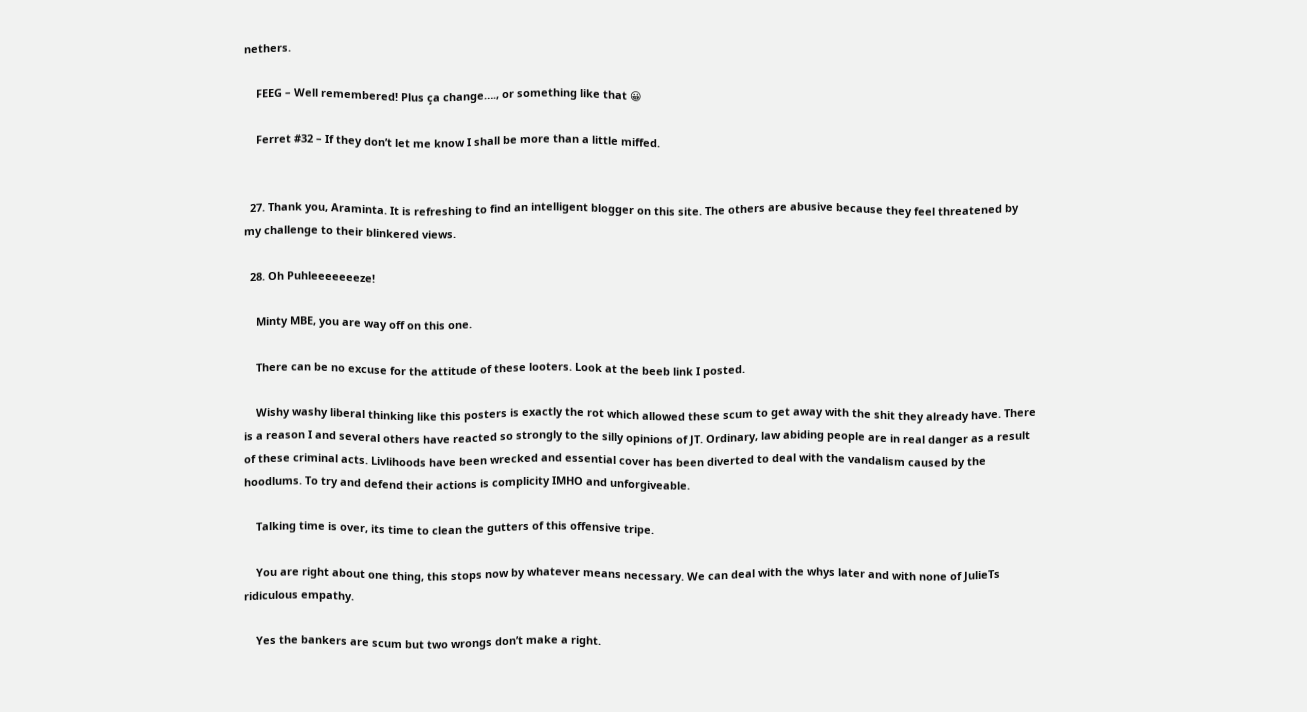nethers.

    FEEG – Well remembered! Plus ça change…., or something like that 😀

    Ferret #32 – If they don’t let me know I shall be more than a little miffed.


  27. Thank you, Araminta. It is refreshing to find an intelligent blogger on this site. The others are abusive because they feel threatened by my challenge to their blinkered views.

  28. Oh Puhleeeeeeeze!

    Minty MBE, you are way off on this one.

    There can be no excuse for the attitude of these looters. Look at the beeb link I posted.

    Wishy washy liberal thinking like this posters is exactly the rot which allowed these scum to get away with the shit they already have. There is a reason I and several others have reacted so strongly to the silly opinions of JT. Ordinary, law abiding people are in real danger as a result of these criminal acts. Livlihoods have been wrecked and essential cover has been diverted to deal with the vandalism caused by the hoodlums. To try and defend their actions is complicity IMHO and unforgiveable.

    Talking time is over, its time to clean the gutters of this offensive tripe.

    You are right about one thing, this stops now by whatever means necessary. We can deal with the whys later and with none of JulieTs ridiculous empathy.

    Yes the bankers are scum but two wrongs don’t make a right.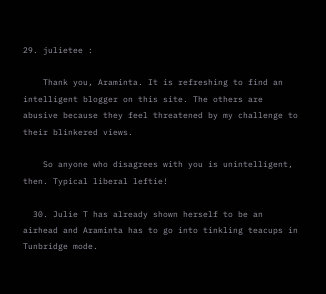29. julietee :

    Thank you, Araminta. It is refreshing to find an intelligent blogger on this site. The others are abusive because they feel threatened by my challenge to their blinkered views.

    So anyone who disagrees with you is unintelligent, then. Typical liberal leftie!

  30. Julie T has already shown herself to be an airhead and Araminta has to go into tinkling teacups in Tunbridge mode.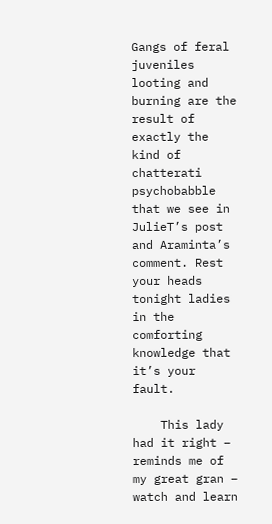Gangs of feral juveniles looting and burning are the result of exactly the kind of chatterati psychobabble that we see in JulieT’s post and Araminta’s comment. Rest your heads tonight ladies in the comforting knowledge that it’s your fault.

    This lady had it right – reminds me of my great gran – watch and learn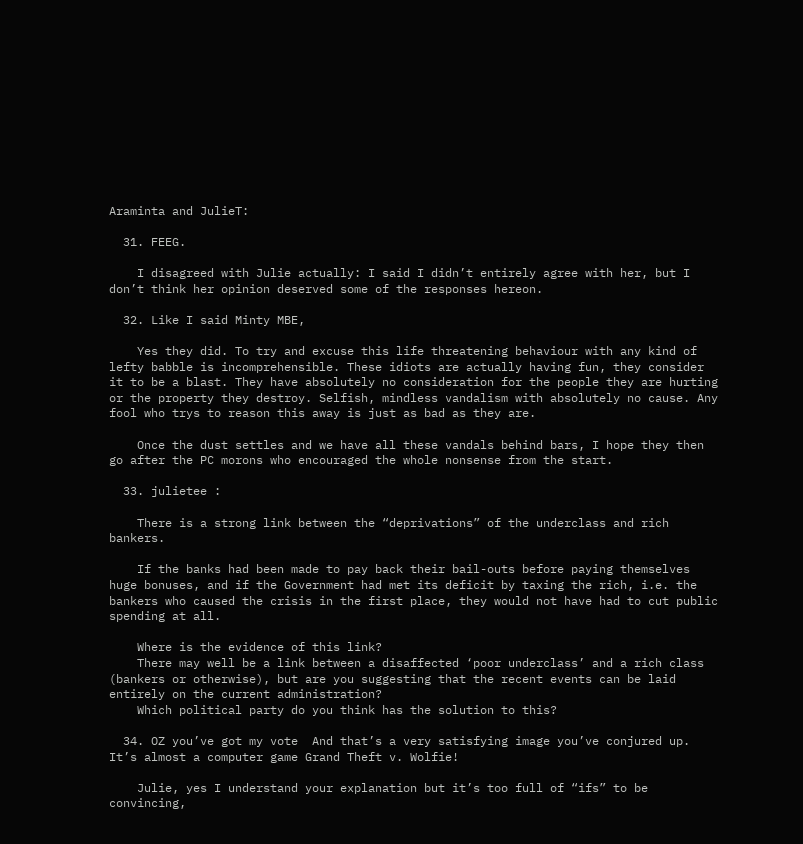Araminta and JulieT:

  31. FEEG.

    I disagreed with Julie actually: I said I didn’t entirely agree with her, but I don’t think her opinion deserved some of the responses hereon.

  32. Like I said Minty MBE,

    Yes they did. To try and excuse this life threatening behaviour with any kind of lefty babble is incomprehensible. These idiots are actually having fun, they consider it to be a blast. They have absolutely no consideration for the people they are hurting or the property they destroy. Selfish, mindless vandalism with absolutely no cause. Any fool who trys to reason this away is just as bad as they are.

    Once the dust settles and we have all these vandals behind bars, I hope they then go after the PC morons who encouraged the whole nonsense from the start.

  33. julietee :

    There is a strong link between the “deprivations” of the underclass and rich bankers.

    If the banks had been made to pay back their bail-outs before paying themselves huge bonuses, and if the Government had met its deficit by taxing the rich, i.e. the bankers who caused the crisis in the first place, they would not have had to cut public spending at all.

    Where is the evidence of this link?
    There may well be a link between a disaffected ‘poor underclass’ and a rich class (bankers or otherwise), but are you suggesting that the recent events can be laid entirely on the current administration?
    Which political party do you think has the solution to this?

  34. OZ you’ve got my vote  And that’s a very satisfying image you’ve conjured up. It’s almost a computer game Grand Theft v. Wolfie!

    Julie, yes I understand your explanation but it’s too full of “ifs” to be convincing,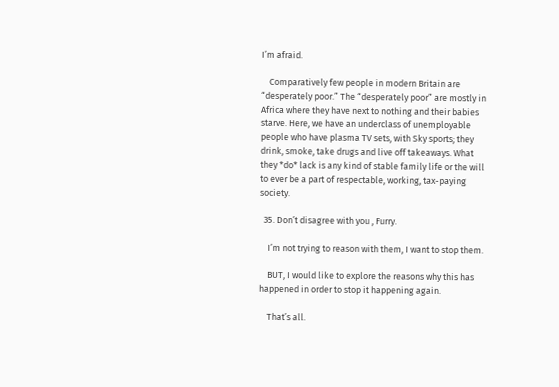I’m afraid.

    Comparatively few people in modern Britain are “desperately poor.” The “desperately poor” are mostly in Africa where they have next to nothing and their babies starve. Here, we have an underclass of unemployable people who have plasma TV sets, with Sky sports; they drink, smoke, take drugs and live off takeaways. What they *do* lack is any kind of stable family life or the will to ever be a part of respectable, working, tax-paying society.

  35. Don’t disagree with you , Furry.

    I’m not trying to reason with them, I want to stop them.

    BUT, I would like to explore the reasons why this has happened in order to stop it happening again.

    That’s all.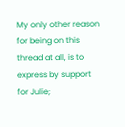My only other reason for being on this thread at all, is to express by support for Julie;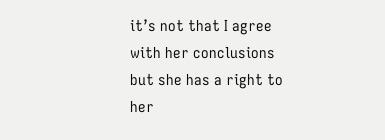it’s not that I agree with her conclusions but she has a right to her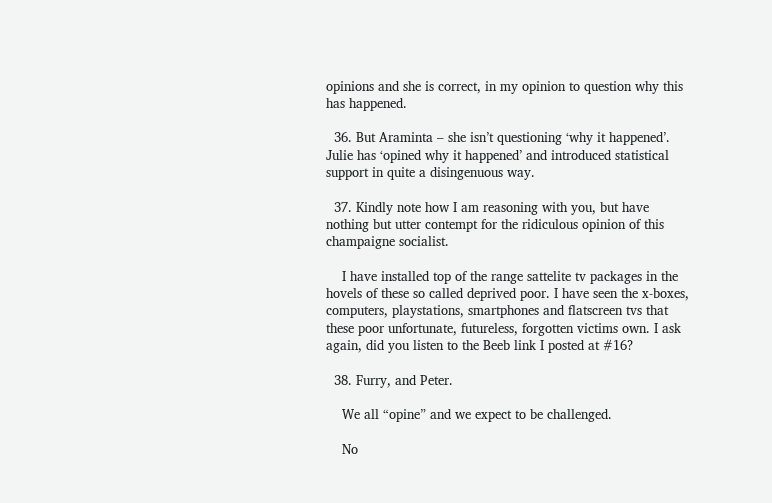opinions and she is correct, in my opinion to question why this has happened.

  36. But Araminta – she isn’t questioning ‘why it happened’. Julie has ‘opined why it happened’ and introduced statistical support in quite a disingenuous way.

  37. Kindly note how I am reasoning with you, but have nothing but utter contempt for the ridiculous opinion of this champaigne socialist.

    I have installed top of the range sattelite tv packages in the hovels of these so called deprived poor. I have seen the x-boxes, computers, playstations, smartphones and flatscreen tvs that these poor unfortunate, futureless, forgotten victims own. I ask again, did you listen to the Beeb link I posted at #16?

  38. Furry, and Peter.

    We all “opine” and we expect to be challenged.

    No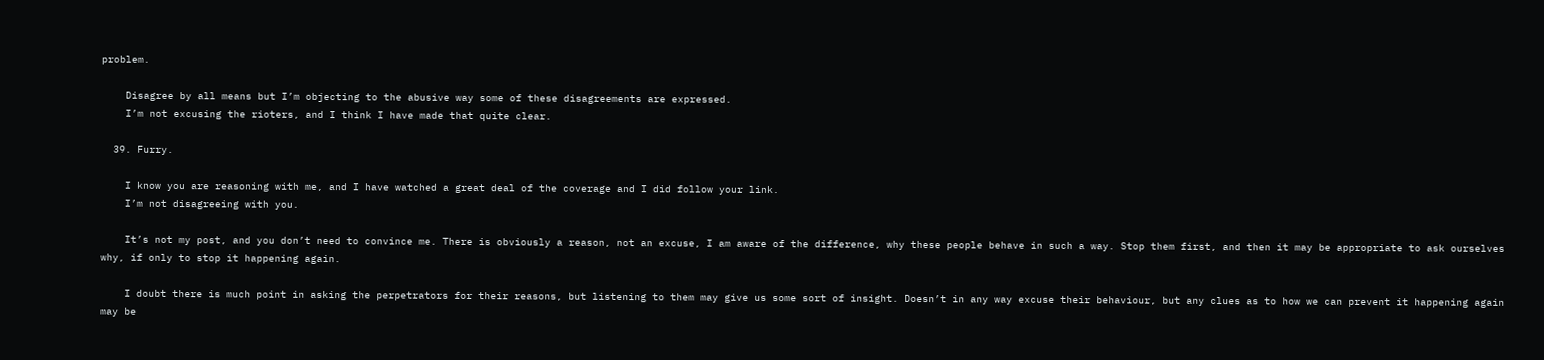problem.

    Disagree by all means but I’m objecting to the abusive way some of these disagreements are expressed.
    I’m not excusing the rioters, and I think I have made that quite clear.

  39. Furry.

    I know you are reasoning with me, and I have watched a great deal of the coverage and I did follow your link.
    I’m not disagreeing with you.

    It’s not my post, and you don’t need to convince me. There is obviously a reason, not an excuse, I am aware of the difference, why these people behave in such a way. Stop them first, and then it may be appropriate to ask ourselves why, if only to stop it happening again.

    I doubt there is much point in asking the perpetrators for their reasons, but listening to them may give us some sort of insight. Doesn’t in any way excuse their behaviour, but any clues as to how we can prevent it happening again may be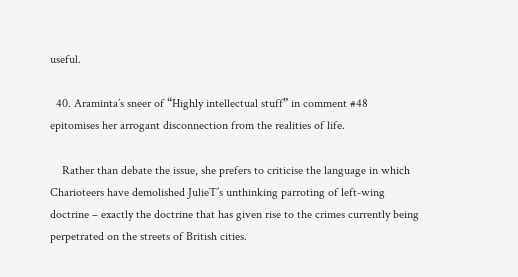useful.

  40. Araminta’s sneer of “Highly intellectual stuff” in comment #48 epitomises her arrogant disconnection from the realities of life.

    Rather than debate the issue, she prefers to criticise the language in which Charioteers have demolished JulieT’s unthinking parroting of left-wing doctrine – exactly the doctrine that has given rise to the crimes currently being perpetrated on the streets of British cities.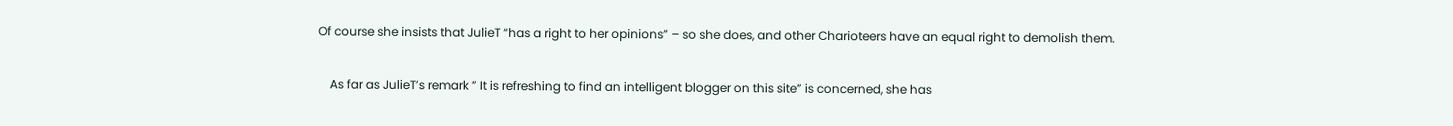Of course she insists that JulieT “has a right to her opinions” – so she does, and other Charioteers have an equal right to demolish them.

    As far as JulieT’s remark ” It is refreshing to find an intelligent blogger on this site” is concerned, she has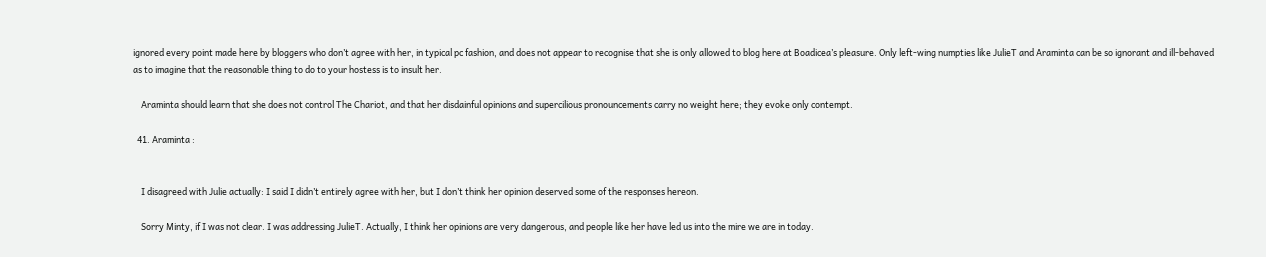ignored every point made here by bloggers who don’t agree with her, in typical pc fashion, and does not appear to recognise that she is only allowed to blog here at Boadicea’s pleasure. Only left-wing numpties like JulieT and Araminta can be so ignorant and ill-behaved as to imagine that the reasonable thing to do to your hostess is to insult her.

    Araminta should learn that she does not control The Chariot, and that her disdainful opinions and supercilious pronouncements carry no weight here; they evoke only contempt.

  41. Araminta :


    I disagreed with Julie actually: I said I didn’t entirely agree with her, but I don’t think her opinion deserved some of the responses hereon.

    Sorry Minty, if I was not clear. I was addressing JulieT. Actually, I think her opinions are very dangerous, and people like her have led us into the mire we are in today.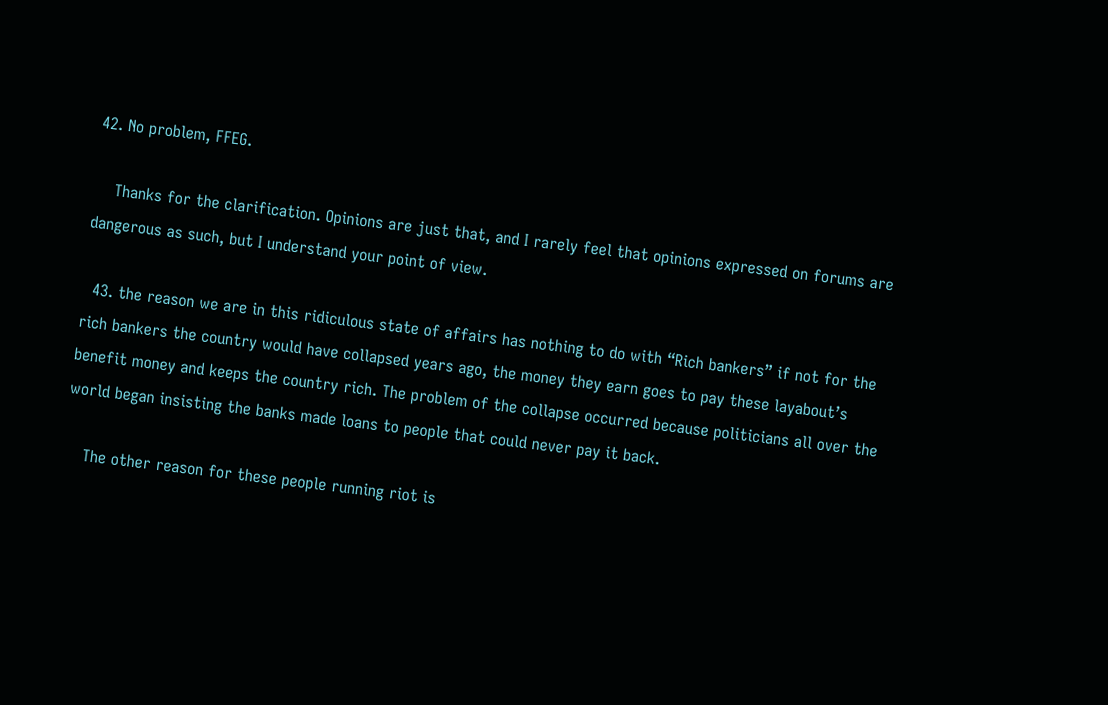42. No problem, FFEG.

    Thanks for the clarification. Opinions are just that, and I rarely feel that opinions expressed on forums are dangerous as such, but I understand your point of view.

  43. the reason we are in this ridiculous state of affairs has nothing to do with “Rich bankers” if not for the rich bankers the country would have collapsed years ago, the money they earn goes to pay these layabout’s benefit money and keeps the country rich. The problem of the collapse occurred because politicians all over the world began insisting the banks made loans to people that could never pay it back.

    The other reason for these people running riot is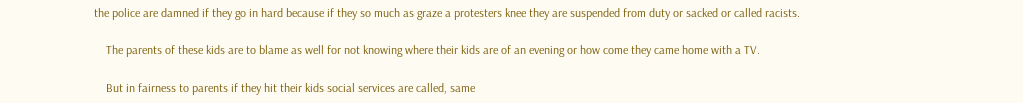the police are damned if they go in hard because if they so much as graze a protesters knee they are suspended from duty or sacked or called racists.

    The parents of these kids are to blame as well for not knowing where their kids are of an evening or how come they came home with a TV.

    But in fairness to parents if they hit their kids social services are called, same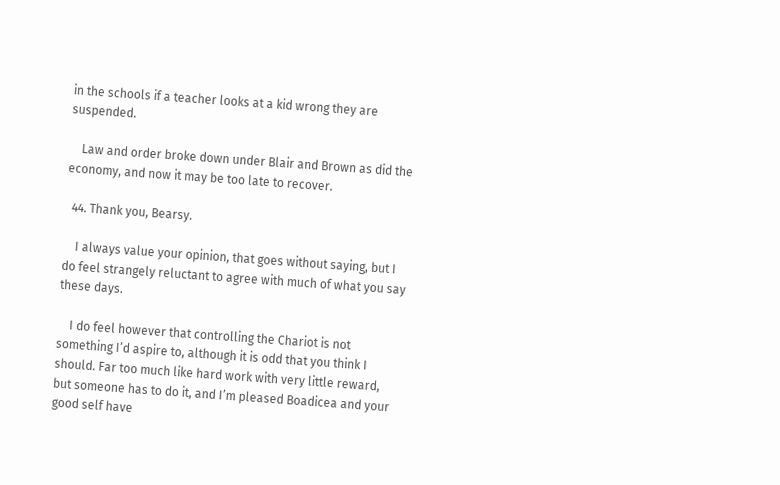in the schools if a teacher looks at a kid wrong they are suspended.

    Law and order broke down under Blair and Brown as did the economy, and now it may be too late to recover.

  44. Thank you, Bearsy.

    I always value your opinion, that goes without saying, but I do feel strangely reluctant to agree with much of what you say these days.

    I do feel however that controlling the Chariot is not something I’d aspire to, although it is odd that you think I should. Far too much like hard work with very little reward, but someone has to do it, and I’m pleased Boadicea and your good self have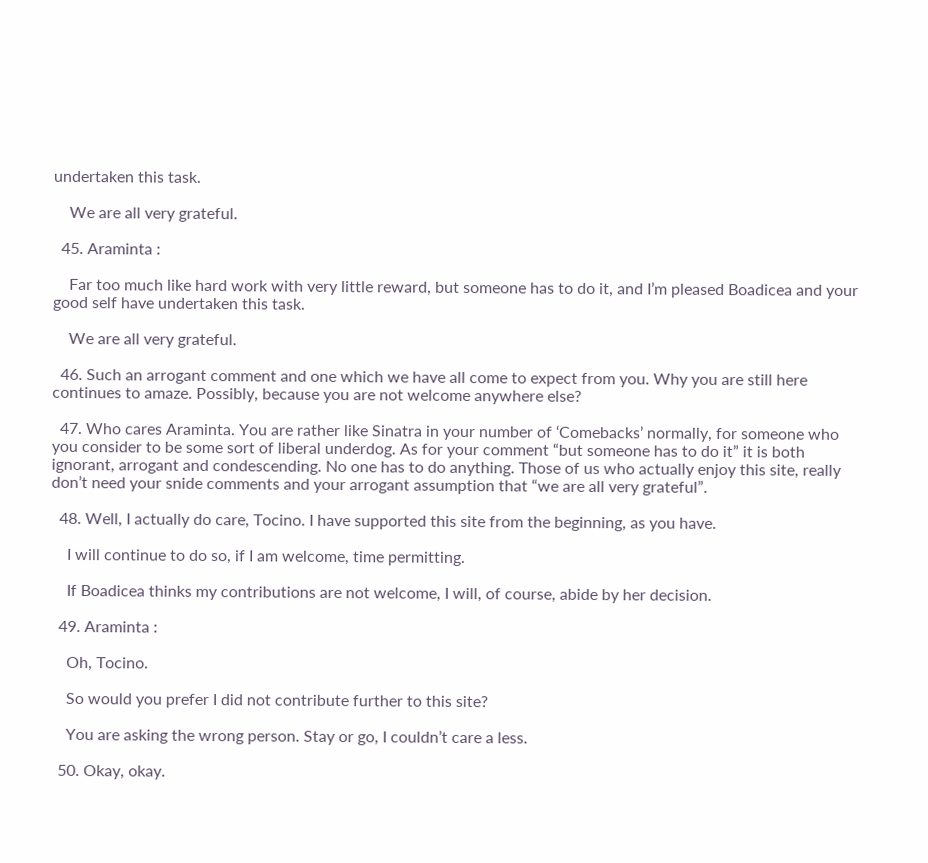undertaken this task.

    We are all very grateful.

  45. Araminta :

    Far too much like hard work with very little reward, but someone has to do it, and I’m pleased Boadicea and your good self have undertaken this task.

    We are all very grateful.

  46. Such an arrogant comment and one which we have all come to expect from you. Why you are still here continues to amaze. Possibly, because you are not welcome anywhere else?

  47. Who cares Araminta. You are rather like Sinatra in your number of ‘Comebacks’ normally, for someone who you consider to be some sort of liberal underdog. As for your comment “but someone has to do it” it is both ignorant, arrogant and condescending. No one has to do anything. Those of us who actually enjoy this site, really don’t need your snide comments and your arrogant assumption that “we are all very grateful”.

  48. Well, I actually do care, Tocino. I have supported this site from the beginning, as you have.

    I will continue to do so, if I am welcome, time permitting.

    If Boadicea thinks my contributions are not welcome, I will, of course, abide by her decision.

  49. Araminta :

    Oh, Tocino.

    So would you prefer I did not contribute further to this site?

    You are asking the wrong person. Stay or go, I couldn’t care a less.

  50. Okay, okay.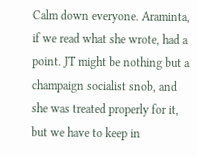Calm down everyone. Araminta, if we read what she wrote, had a point. JT might be nothing but a champaign socialist snob, and she was treated properly for it, but we have to keep in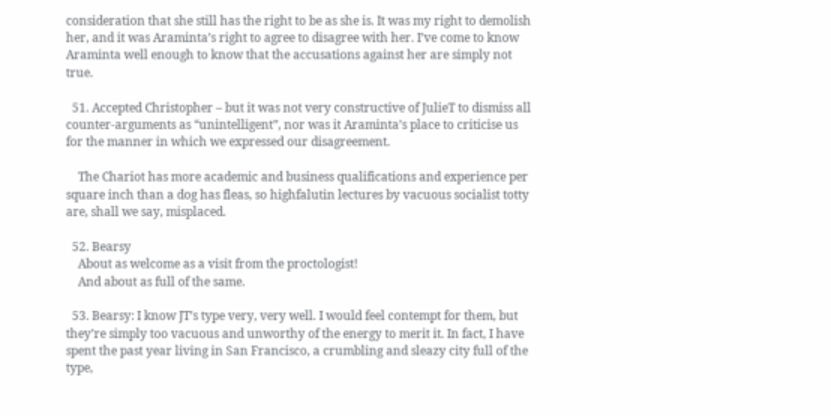consideration that she still has the right to be as she is. It was my right to demolish her, and it was Araminta’s right to agree to disagree with her. I’ve come to know Araminta well enough to know that the accusations against her are simply not true.

  51. Accepted Christopher – but it was not very constructive of JulieT to dismiss all counter-arguments as “unintelligent”, nor was it Araminta’s place to criticise us for the manner in which we expressed our disagreement.

    The Chariot has more academic and business qualifications and experience per square inch than a dog has fleas, so highfalutin lectures by vacuous socialist totty are, shall we say, misplaced.

  52. Bearsy
    About as welcome as a visit from the proctologist!
    And about as full of the same.

  53. Bearsy: I know JT’s type very, very well. I would feel contempt for them, but they’re simply too vacuous and unworthy of the energy to merit it. In fact, I have spent the past year living in San Francisco, a crumbling and sleazy city full of the type,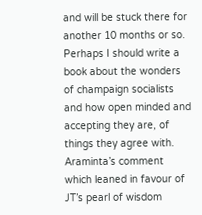and will be stuck there for another 10 months or so. Perhaps I should write a book about the wonders of champaign socialists and how open minded and accepting they are, of things they agree with. Araminta’s comment which leaned in favour of JT’s pearl of wisdom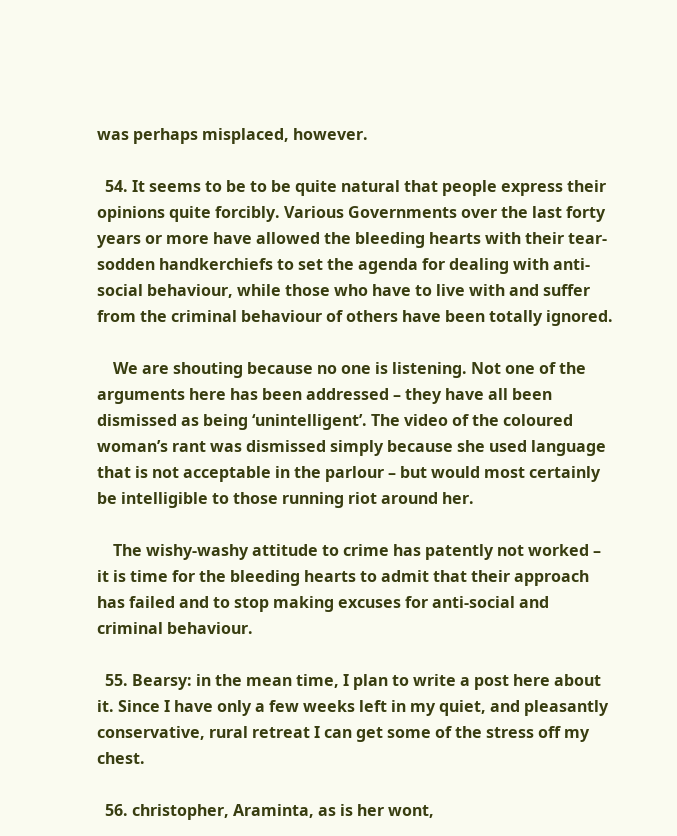was perhaps misplaced, however.

  54. It seems to be to be quite natural that people express their opinions quite forcibly. Various Governments over the last forty years or more have allowed the bleeding hearts with their tear-sodden handkerchiefs to set the agenda for dealing with anti-social behaviour, while those who have to live with and suffer from the criminal behaviour of others have been totally ignored.

    We are shouting because no one is listening. Not one of the arguments here has been addressed – they have all been dismissed as being ‘unintelligent’. The video of the coloured woman’s rant was dismissed simply because she used language that is not acceptable in the parlour – but would most certainly be intelligible to those running riot around her.

    The wishy-washy attitude to crime has patently not worked – it is time for the bleeding hearts to admit that their approach has failed and to stop making excuses for anti-social and criminal behaviour.

  55. Bearsy: in the mean time, I plan to write a post here about it. Since I have only a few weeks left in my quiet, and pleasantly conservative, rural retreat I can get some of the stress off my chest.

  56. christopher, Araminta, as is her wont,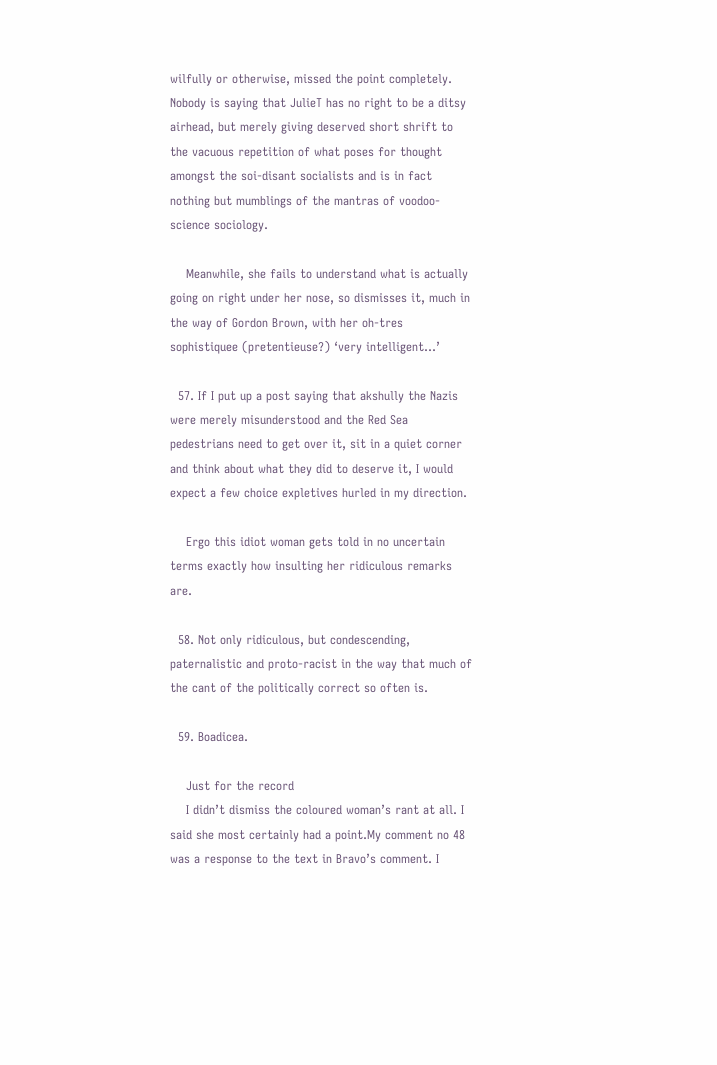wilfully or otherwise, missed the point completely. Nobody is saying that JulieT has no right to be a ditsy airhead, but merely giving deserved short shrift to the vacuous repetition of what poses for thought amongst the soi-disant socialists and is in fact nothing but mumblings of the mantras of voodoo-science sociology.

    Meanwhile, she fails to understand what is actually going on right under her nose, so dismisses it, much in the way of Gordon Brown, with her oh-tres sophistiquee (pretentieuse?) ‘very intelligent…’

  57. If I put up a post saying that akshully the Nazis were merely misunderstood and the Red Sea pedestrians need to get over it, sit in a quiet corner and think about what they did to deserve it, I would expect a few choice expletives hurled in my direction.

    Ergo this idiot woman gets told in no uncertain terms exactly how insulting her ridiculous remarks are.

  58. Not only ridiculous, but condescending, paternalistic and proto-racist in the way that much of the cant of the politically correct so often is.

  59. Boadicea.

    Just for the record
    I didn’t dismiss the coloured woman’s rant at all. I said she most certainly had a point.My comment no 48 was a response to the text in Bravo’s comment. I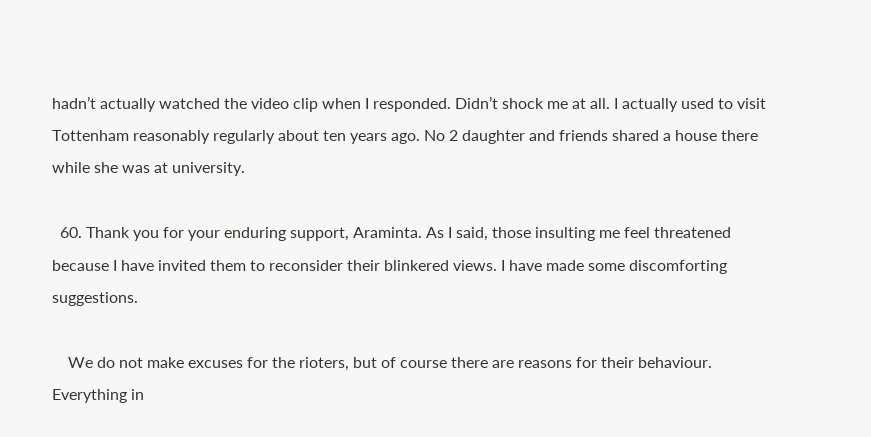hadn’t actually watched the video clip when I responded. Didn’t shock me at all. I actually used to visit Tottenham reasonably regularly about ten years ago. No 2 daughter and friends shared a house there while she was at university.

  60. Thank you for your enduring support, Araminta. As I said, those insulting me feel threatened because I have invited them to reconsider their blinkered views. I have made some discomforting suggestions.

    We do not make excuses for the rioters, but of course there are reasons for their behaviour. Everything in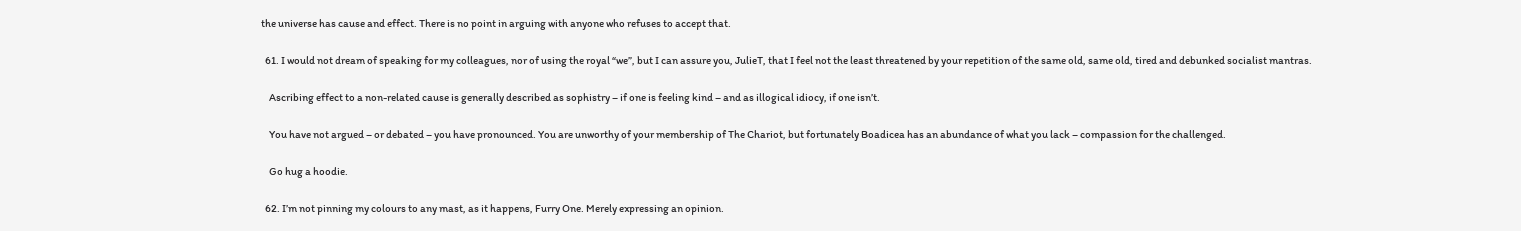the universe has cause and effect. There is no point in arguing with anyone who refuses to accept that.

  61. I would not dream of speaking for my colleagues, nor of using the royal “we”, but I can assure you, JulieT, that I feel not the least threatened by your repetition of the same old, same old, tired and debunked socialist mantras.

    Ascribing effect to a non-related cause is generally described as sophistry – if one is feeling kind – and as illogical idiocy, if one isn’t.

    You have not argued – or debated – you have pronounced. You are unworthy of your membership of The Chariot, but fortunately Boadicea has an abundance of what you lack – compassion for the challenged.

    Go hug a hoodie.

  62. I’m not pinning my colours to any mast, as it happens, Furry One. Merely expressing an opinion.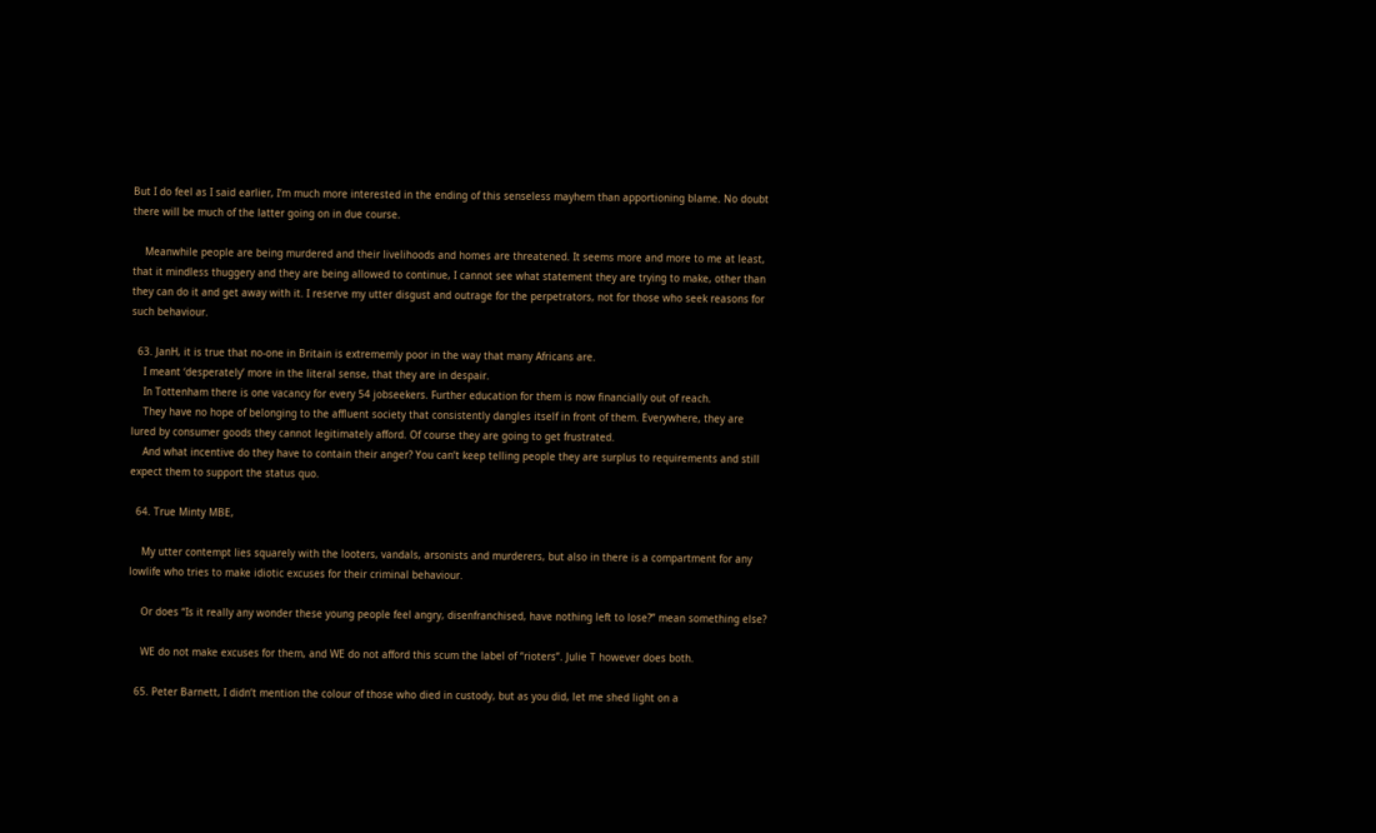But I do feel as I said earlier, I’m much more interested in the ending of this senseless mayhem than apportioning blame. No doubt there will be much of the latter going on in due course.

    Meanwhile people are being murdered and their livelihoods and homes are threatened. It seems more and more to me at least, that it mindless thuggery and they are being allowed to continue, I cannot see what statement they are trying to make, other than they can do it and get away with it. I reserve my utter disgust and outrage for the perpetrators, not for those who seek reasons for such behaviour.

  63. JanH, it is true that no-one in Britain is extrememly poor in the way that many Africans are.
    I meant ‘desperately’ more in the literal sense, that they are in despair.
    In Tottenham there is one vacancy for every 54 jobseekers. Further education for them is now financially out of reach.
    They have no hope of belonging to the affluent society that consistently dangles itself in front of them. Everywhere, they are lured by consumer goods they cannot legitimately afford. Of course they are going to get frustrated.
    And what incentive do they have to contain their anger? You can’t keep telling people they are surplus to requirements and still expect them to support the status quo.

  64. True Minty MBE,

    My utter contempt lies squarely with the looters, vandals, arsonists and murderers, but also in there is a compartment for any lowlife who tries to make idiotic excuses for their criminal behaviour.

    Or does “Is it really any wonder these young people feel angry, disenfranchised, have nothing left to lose?” mean something else?

    WE do not make excuses for them, and WE do not afford this scum the label of “rioters”. Julie T however does both.

  65. Peter Barnett, I didn’t mention the colour of those who died in custody, but as you did, let me shed light on a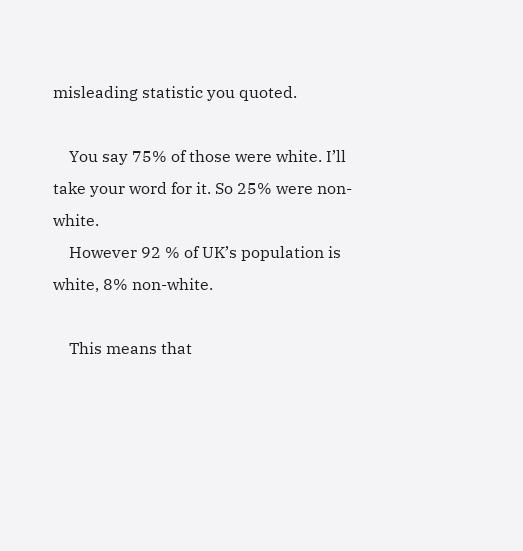misleading statistic you quoted.

    You say 75% of those were white. I’ll take your word for it. So 25% were non-white.
    However 92 % of UK’s population is white, 8% non-white.

    This means that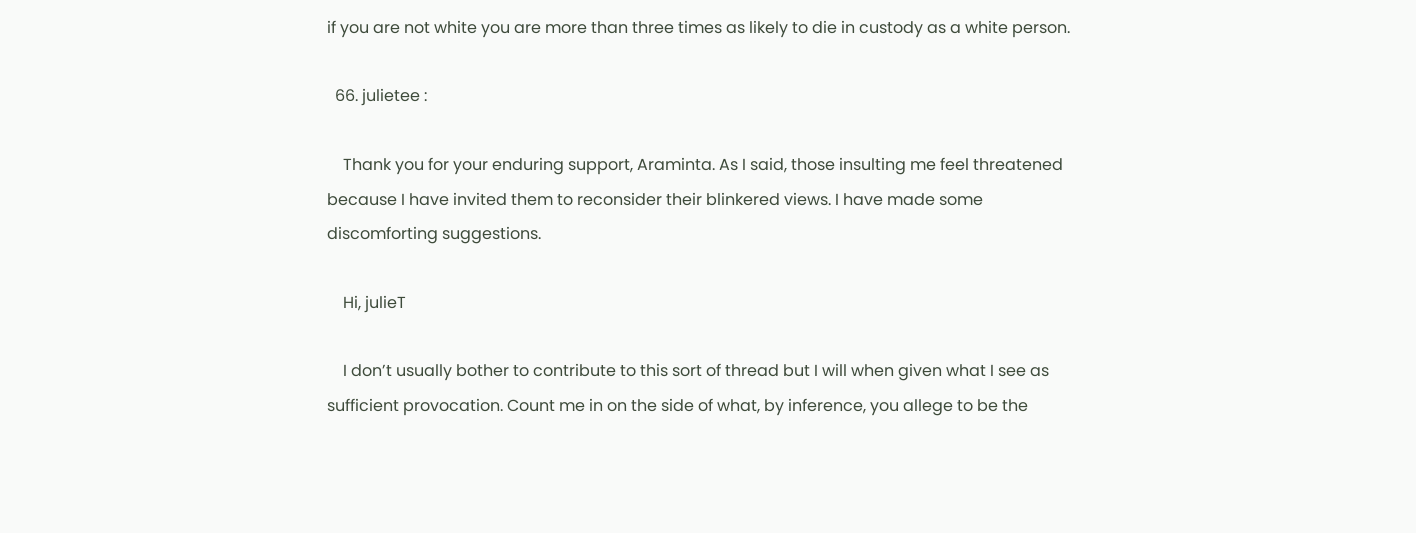if you are not white you are more than three times as likely to die in custody as a white person.

  66. julietee :

    Thank you for your enduring support, Araminta. As I said, those insulting me feel threatened because I have invited them to reconsider their blinkered views. I have made some discomforting suggestions.

    Hi, julieT

    I don’t usually bother to contribute to this sort of thread but I will when given what I see as sufficient provocation. Count me in on the side of what, by inference, you allege to be the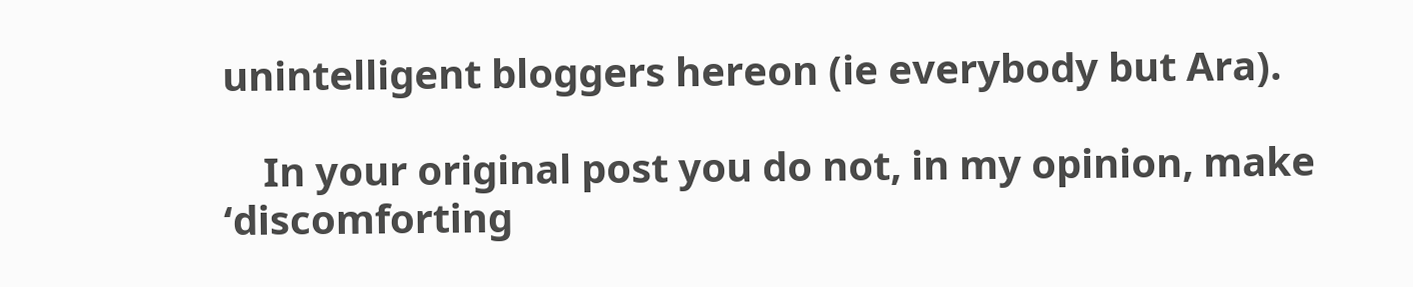unintelligent bloggers hereon (ie everybody but Ara).

    In your original post you do not, in my opinion, make ‘discomforting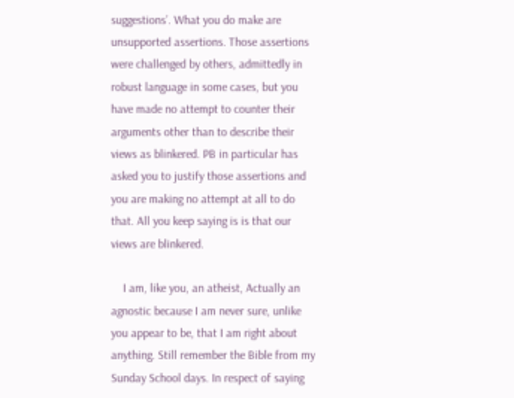suggestions’. What you do make are unsupported assertions. Those assertions were challenged by others, admittedly in robust language in some cases, but you have made no attempt to counter their arguments other than to describe their views as blinkered. PB in particular has asked you to justify those assertions and you are making no attempt at all to do that. All you keep saying is is that our views are blinkered.

    I am, like you, an atheist, Actually an agnostic because I am never sure, unlike you appear to be, that I am right about anything. Still remember the Bible from my Sunday School days. In respect of saying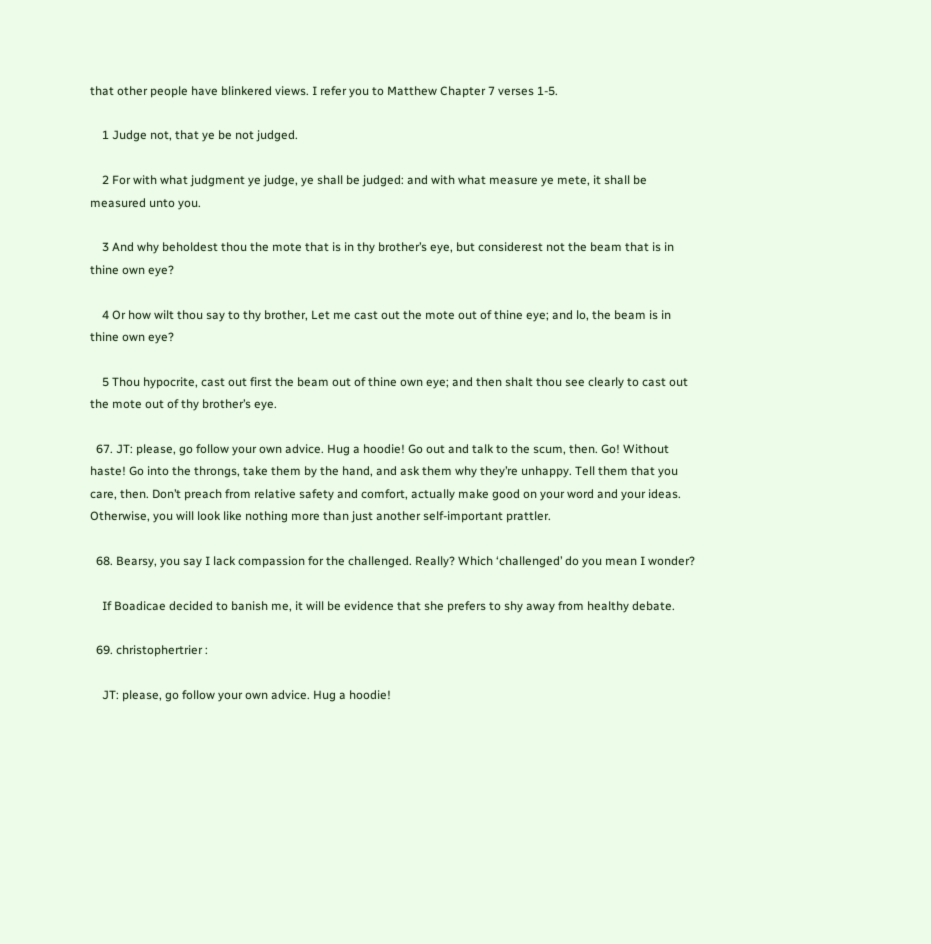that other people have blinkered views. I refer you to Matthew Chapter 7 verses 1-5.

    1 Judge not, that ye be not judged.

    2 For with what judgment ye judge, ye shall be judged: and with what measure ye mete, it shall be measured unto you.

    3 And why beholdest thou the mote that is in thy brother’s eye, but considerest not the beam that is in thine own eye?

    4 Or how wilt thou say to thy brother, Let me cast out the mote out of thine eye; and lo, the beam is in thine own eye?

    5 Thou hypocrite, cast out first the beam out of thine own eye; and then shalt thou see clearly to cast out the mote out of thy brother’s eye.

  67. JT: please, go follow your own advice. Hug a hoodie! Go out and talk to the scum, then. Go! Without haste! Go into the throngs, take them by the hand, and ask them why they’re unhappy. Tell them that you care, then. Don’t preach from relative safety and comfort, actually make good on your word and your ideas. Otherwise, you will look like nothing more than just another self-important prattler.

  68. Bearsy, you say I lack compassion for the challenged. Really? Which ‘challenged’ do you mean I wonder?

    If Boadicae decided to banish me, it will be evidence that she prefers to shy away from healthy debate.

  69. christophertrier :

    JT: please, go follow your own advice. Hug a hoodie!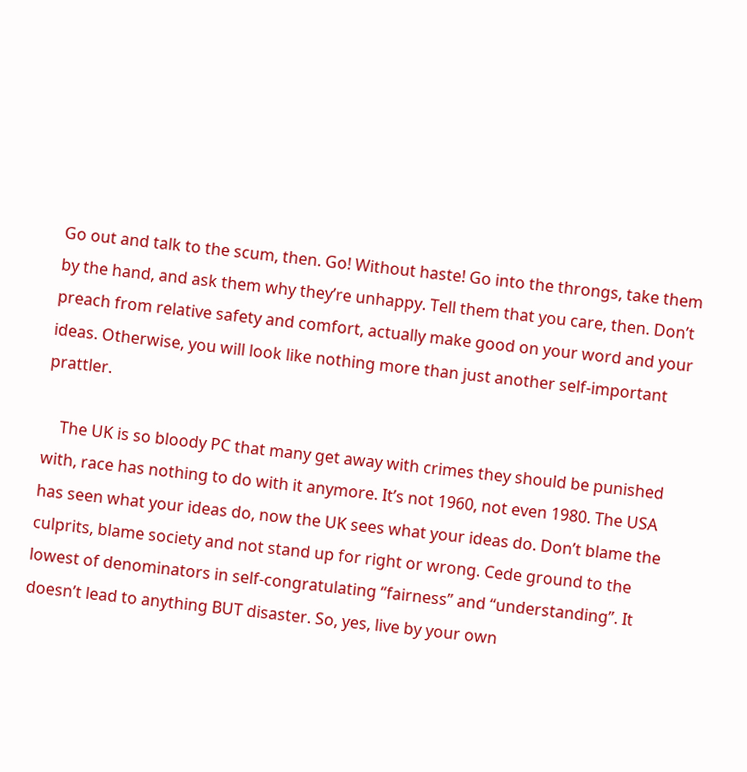Go out and talk to the scum, then. Go! Without haste! Go into the throngs, take them by the hand, and ask them why they’re unhappy. Tell them that you care, then. Don’t preach from relative safety and comfort, actually make good on your word and your ideas. Otherwise, you will look like nothing more than just another self-important prattler.

    The UK is so bloody PC that many get away with crimes they should be punished with, race has nothing to do with it anymore. It’s not 1960, not even 1980. The USA has seen what your ideas do, now the UK sees what your ideas do. Don’t blame the culprits, blame society and not stand up for right or wrong. Cede ground to the lowest of denominators in self-congratulating “fairness” and “understanding”. It doesn’t lead to anything BUT disaster. So, yes, live by your own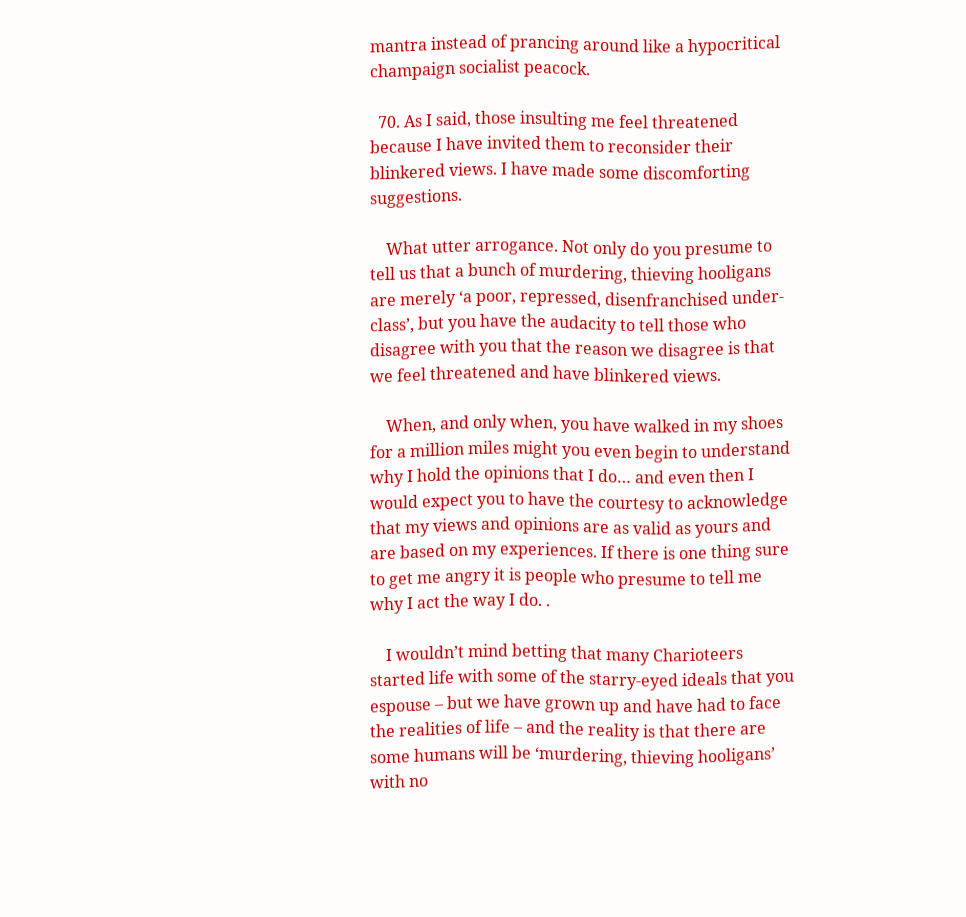mantra instead of prancing around like a hypocritical champaign socialist peacock.

  70. As I said, those insulting me feel threatened because I have invited them to reconsider their blinkered views. I have made some discomforting suggestions.

    What utter arrogance. Not only do you presume to tell us that a bunch of murdering, thieving hooligans are merely ‘a poor, repressed, disenfranchised under-class’, but you have the audacity to tell those who disagree with you that the reason we disagree is that we feel threatened and have blinkered views.

    When, and only when, you have walked in my shoes for a million miles might you even begin to understand why I hold the opinions that I do… and even then I would expect you to have the courtesy to acknowledge that my views and opinions are as valid as yours and are based on my experiences. If there is one thing sure to get me angry it is people who presume to tell me why I act the way I do. .

    I wouldn’t mind betting that many Charioteers started life with some of the starry-eyed ideals that you espouse – but we have grown up and have had to face the realities of life – and the reality is that there are some humans will be ‘murdering, thieving hooligans’ with no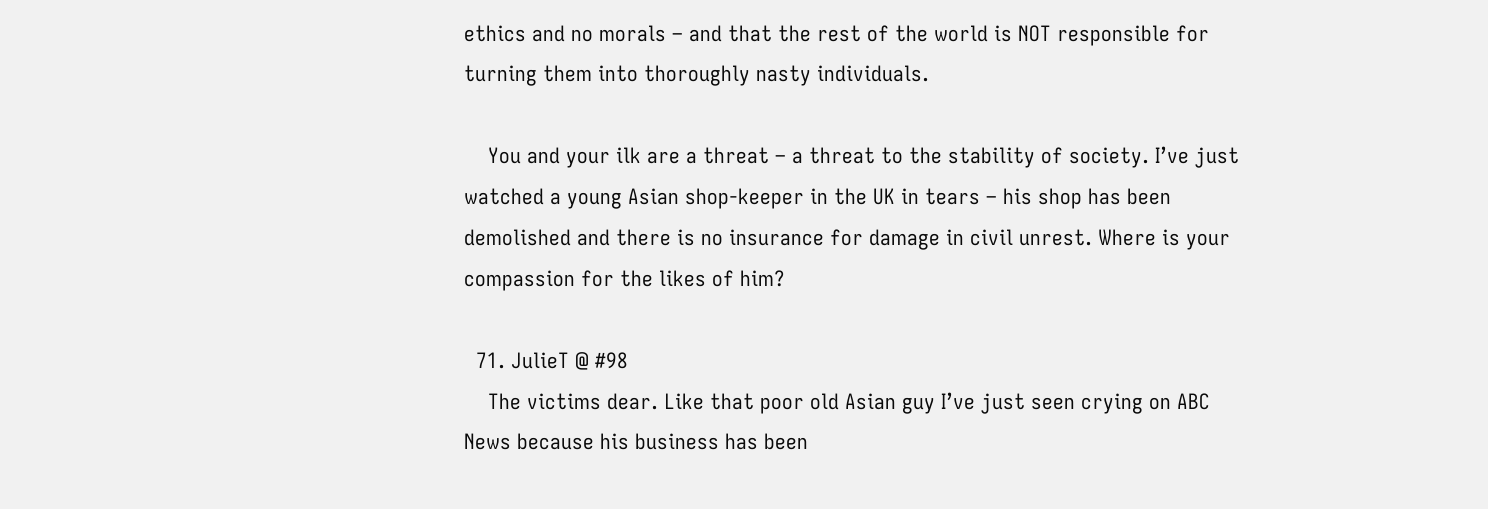ethics and no morals – and that the rest of the world is NOT responsible for turning them into thoroughly nasty individuals.

    You and your ilk are a threat – a threat to the stability of society. I’ve just watched a young Asian shop-keeper in the UK in tears – his shop has been demolished and there is no insurance for damage in civil unrest. Where is your compassion for the likes of him?

  71. JulieT @ #98
    The victims dear. Like that poor old Asian guy I’ve just seen crying on ABC News because his business has been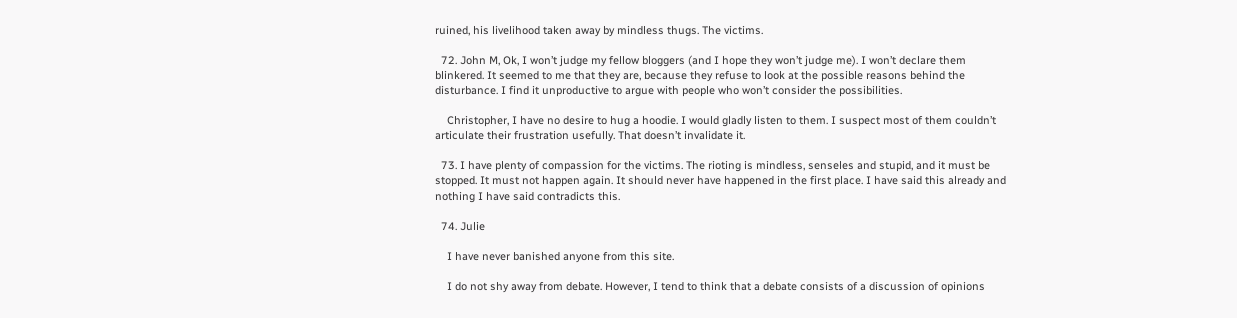ruined, his livelihood taken away by mindless thugs. The victims.

  72. John M, Ok, I won’t judge my fellow bloggers (and I hope they won’t judge me). I won’t declare them blinkered. It seemed to me that they are, because they refuse to look at the possible reasons behind the disturbance. I find it unproductive to argue with people who won’t consider the possibilities.

    Christopher, I have no desire to hug a hoodie. I would gladly listen to them. I suspect most of them couldn’t articulate their frustration usefully. That doesn’t invalidate it.

  73. I have plenty of compassion for the victims. The rioting is mindless, senseles and stupid, and it must be stopped. It must not happen again. It should never have happened in the first place. I have said this already and nothing I have said contradicts this.

  74. Julie

    I have never banished anyone from this site.

    I do not shy away from debate. However, I tend to think that a debate consists of a discussion of opinions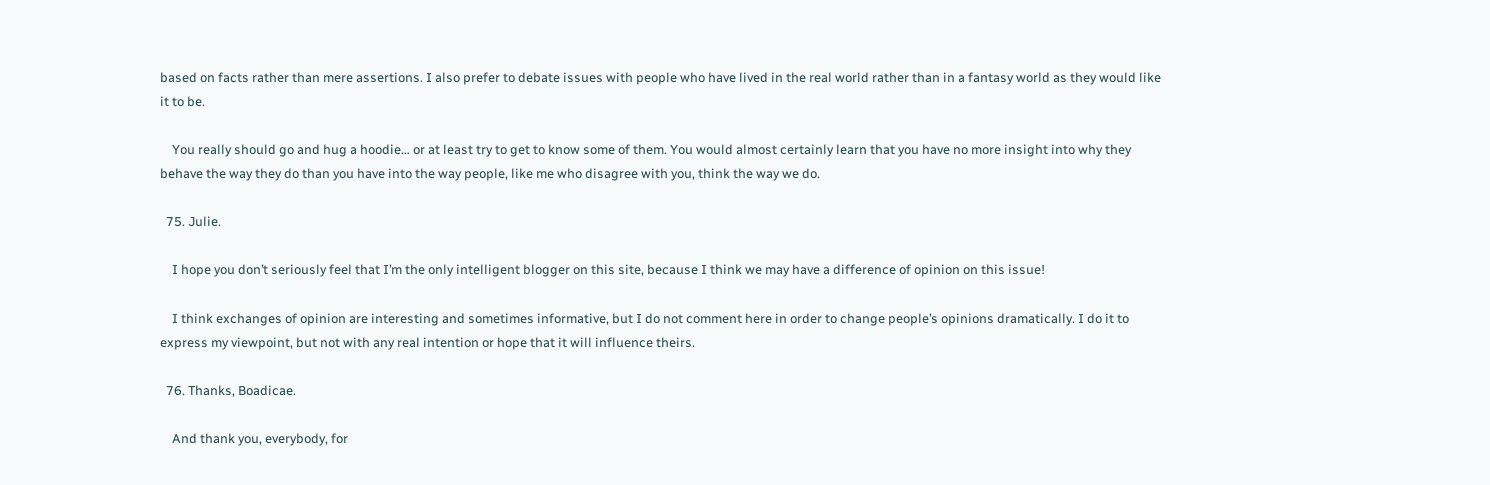based on facts rather than mere assertions. I also prefer to debate issues with people who have lived in the real world rather than in a fantasy world as they would like it to be.

    You really should go and hug a hoodie… or at least try to get to know some of them. You would almost certainly learn that you have no more insight into why they behave the way they do than you have into the way people, like me who disagree with you, think the way we do.

  75. Julie.

    I hope you don’t seriously feel that I’m the only intelligent blogger on this site, because I think we may have a difference of opinion on this issue!

    I think exchanges of opinion are interesting and sometimes informative, but I do not comment here in order to change people’s opinions dramatically. I do it to express my viewpoint, but not with any real intention or hope that it will influence theirs.

  76. Thanks, Boadicae.

    And thank you, everybody, for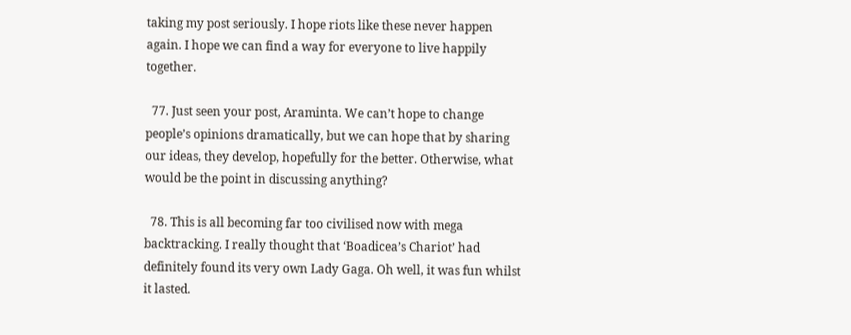taking my post seriously. I hope riots like these never happen again. I hope we can find a way for everyone to live happily together.

  77. Just seen your post, Araminta. We can’t hope to change people’s opinions dramatically, but we can hope that by sharing our ideas, they develop, hopefully for the better. Otherwise, what would be the point in discussing anything?

  78. This is all becoming far too civilised now with mega backtracking. I really thought that ‘Boadicea’s Chariot’ had definitely found its very own Lady Gaga. Oh well, it was fun whilst it lasted.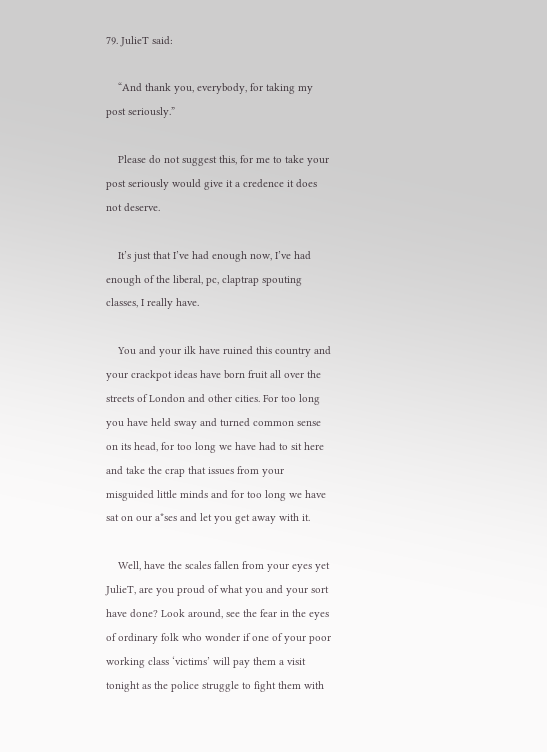79. JulieT said:

    “And thank you, everybody, for taking my post seriously.”

    Please do not suggest this, for me to take your post seriously would give it a credence it does not deserve.

    It’s just that I’ve had enough now, I’ve had enough of the liberal, pc, claptrap spouting classes, I really have.

    You and your ilk have ruined this country and your crackpot ideas have born fruit all over the streets of London and other cities. For too long you have held sway and turned common sense on its head, for too long we have had to sit here and take the crap that issues from your misguided little minds and for too long we have sat on our a*ses and let you get away with it.

    Well, have the scales fallen from your eyes yet JulieT, are you proud of what you and your sort have done? Look around, see the fear in the eyes of ordinary folk who wonder if one of your poor working class ‘victims’ will pay them a visit tonight as the police struggle to fight them with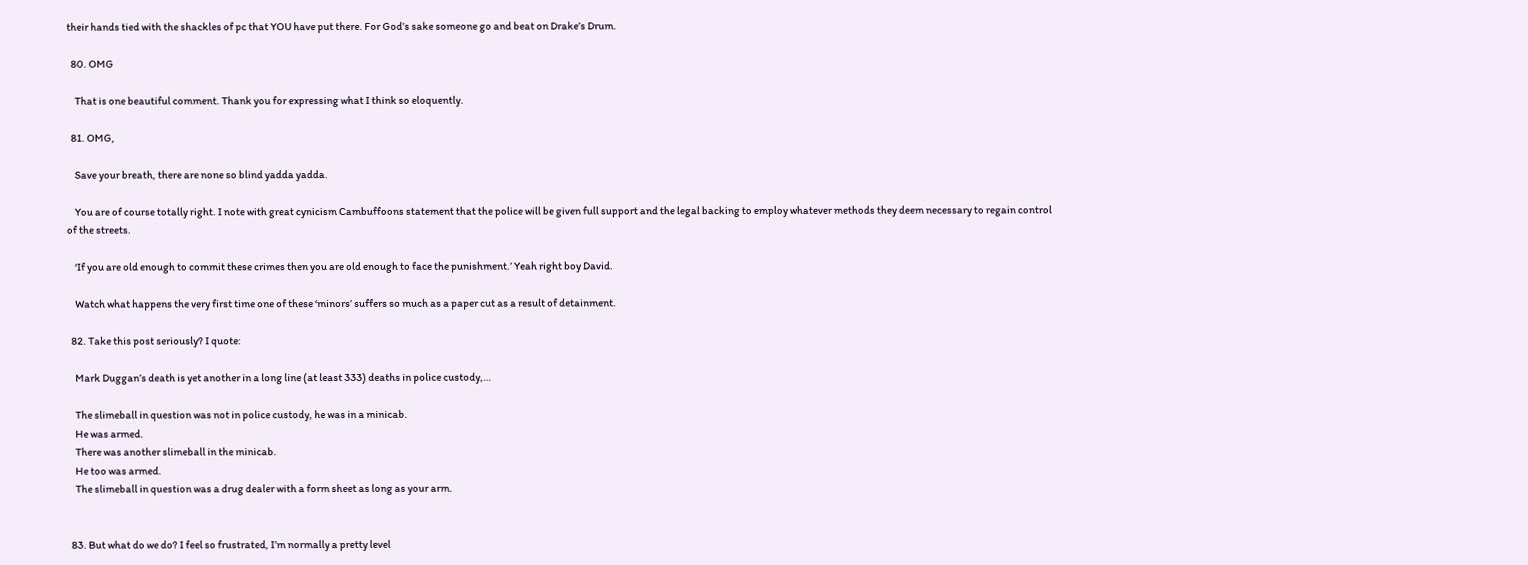their hands tied with the shackles of pc that YOU have put there. For God’s sake someone go and beat on Drake’s Drum.

  80. OMG

    That is one beautiful comment. Thank you for expressing what I think so eloquently.

  81. OMG,

    Save your breath, there are none so blind yadda yadda.

    You are of course totally right. I note with great cynicism Cambuffoons statement that the police will be given full support and the legal backing to employ whatever methods they deem necessary to regain control of the streets.

    ‘If you are old enough to commit these crimes then you are old enough to face the punishment.’ Yeah right boy David.

    Watch what happens the very first time one of these ‘minors’ suffers so much as a paper cut as a result of detainment.

  82. Take this post seriously? I quote:

    Mark Duggan’s death is yet another in a long line (at least 333) deaths in police custody,…

    The slimeball in question was not in police custody, he was in a minicab.
    He was armed.
    There was another slimeball in the minicab.
    He too was armed.
    The slimeball in question was a drug dealer with a form sheet as long as your arm.


  83. But what do we do? I feel so frustrated, I’m normally a pretty level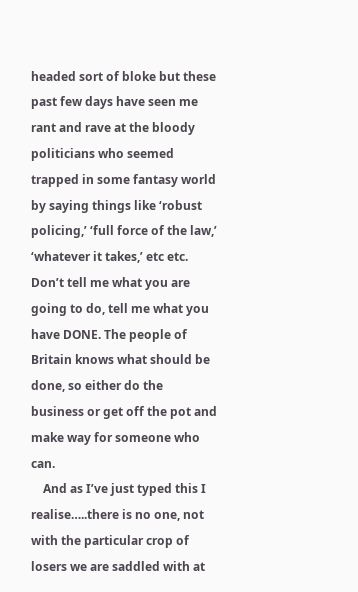headed sort of bloke but these past few days have seen me rant and rave at the bloody politicians who seemed trapped in some fantasy world by saying things like ‘robust policing,’ ‘full force of the law,’ ‘whatever it takes,’ etc etc. Don’t tell me what you are going to do, tell me what you have DONE. The people of Britain knows what should be done, so either do the business or get off the pot and make way for someone who can.
    And as I’ve just typed this I realise…..there is no one, not with the particular crop of losers we are saddled with at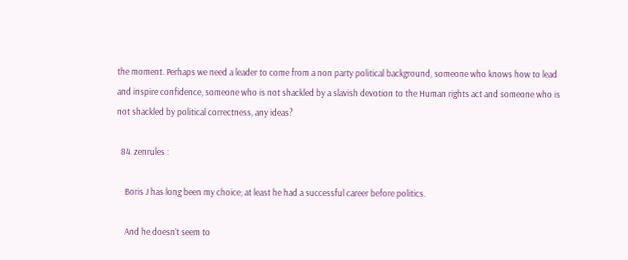the moment. Perhaps we need a leader to come from a non party political background, someone who knows how to lead and inspire confidence, someone who is not shackled by a slavish devotion to the Human rights act and someone who is not shackled by political correctness, any ideas?

  84. zenrules :

    Boris J has long been my choice; at least he had a successful career before politics.

    And he doesn’t seem to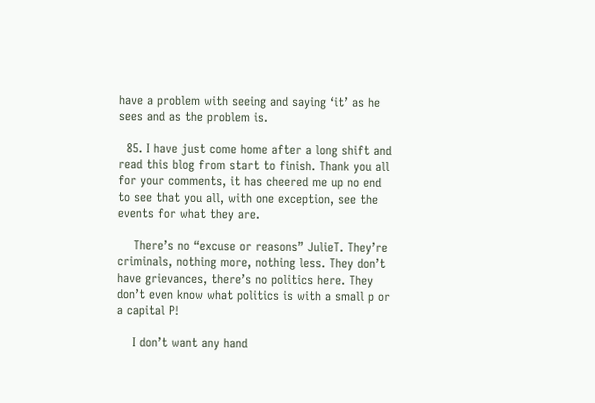have a problem with seeing and saying ‘it’ as he sees and as the problem is.

  85. I have just come home after a long shift and read this blog from start to finish. Thank you all for your comments, it has cheered me up no end to see that you all, with one exception, see the events for what they are.

    There’s no “excuse or reasons” JulieT. They’re criminals, nothing more, nothing less. They don’t have grievances, there’s no politics here. They don’t even know what politics is with a small p or a capital P!

    I don’t want any hand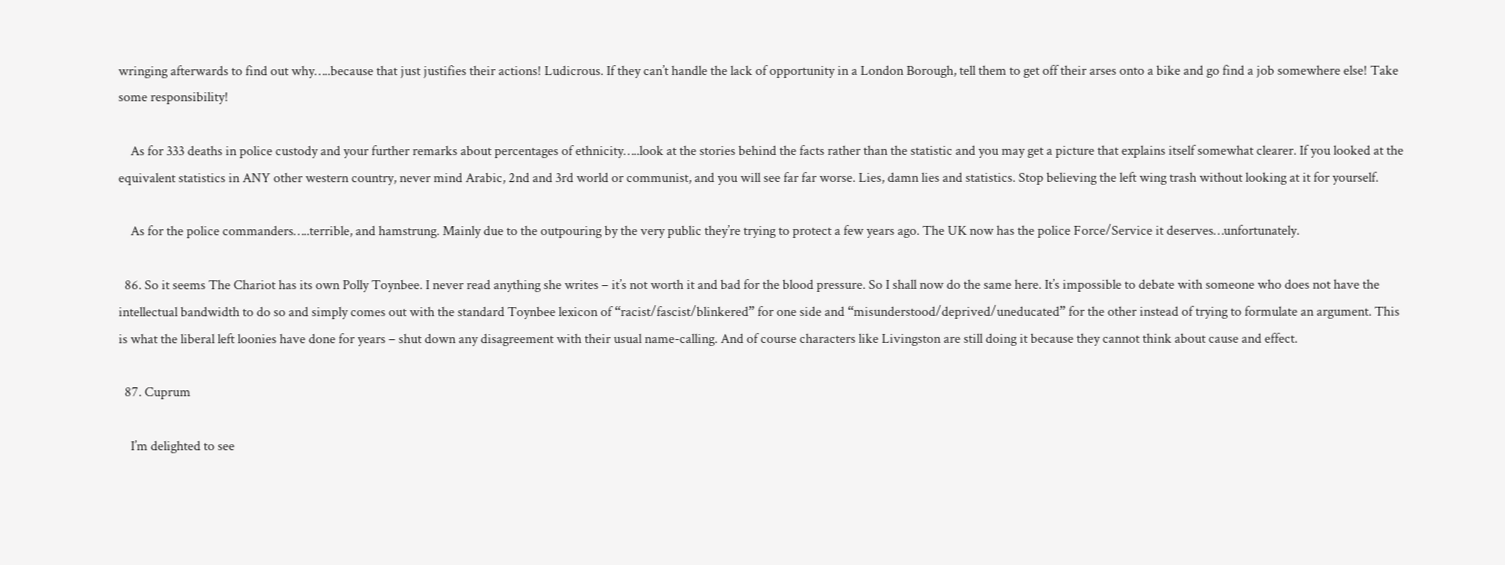wringing afterwards to find out why…..because that just justifies their actions! Ludicrous. If they can’t handle the lack of opportunity in a London Borough, tell them to get off their arses onto a bike and go find a job somewhere else! Take some responsibility!

    As for 333 deaths in police custody and your further remarks about percentages of ethnicity…..look at the stories behind the facts rather than the statistic and you may get a picture that explains itself somewhat clearer. If you looked at the equivalent statistics in ANY other western country, never mind Arabic, 2nd and 3rd world or communist, and you will see far far worse. Lies, damn lies and statistics. Stop believing the left wing trash without looking at it for yourself.

    As for the police commanders…..terrible, and hamstrung. Mainly due to the outpouring by the very public they’re trying to protect a few years ago. The UK now has the police Force/Service it deserves…unfortunately.

  86. So it seems The Chariot has its own Polly Toynbee. I never read anything she writes – it’s not worth it and bad for the blood pressure. So I shall now do the same here. It’s impossible to debate with someone who does not have the intellectual bandwidth to do so and simply comes out with the standard Toynbee lexicon of “racist/fascist/blinkered” for one side and “misunderstood/deprived/uneducated” for the other instead of trying to formulate an argument. This is what the liberal left loonies have done for years – shut down any disagreement with their usual name-calling. And of course characters like Livingston are still doing it because they cannot think about cause and effect.

  87. Cuprum

    I’m delighted to see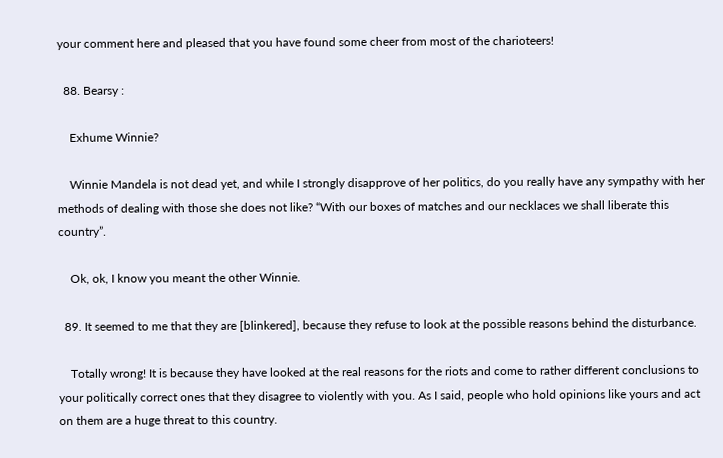your comment here and pleased that you have found some cheer from most of the charioteers!

  88. Bearsy :

    Exhume Winnie?

    Winnie Mandela is not dead yet, and while I strongly disapprove of her politics, do you really have any sympathy with her methods of dealing with those she does not like? “With our boxes of matches and our necklaces we shall liberate this country”.

    Ok, ok, I know you meant the other Winnie.

  89. It seemed to me that they are [blinkered], because they refuse to look at the possible reasons behind the disturbance.

    Totally wrong! It is because they have looked at the real reasons for the riots and come to rather different conclusions to your politically correct ones that they disagree to violently with you. As I said, people who hold opinions like yours and act on them are a huge threat to this country.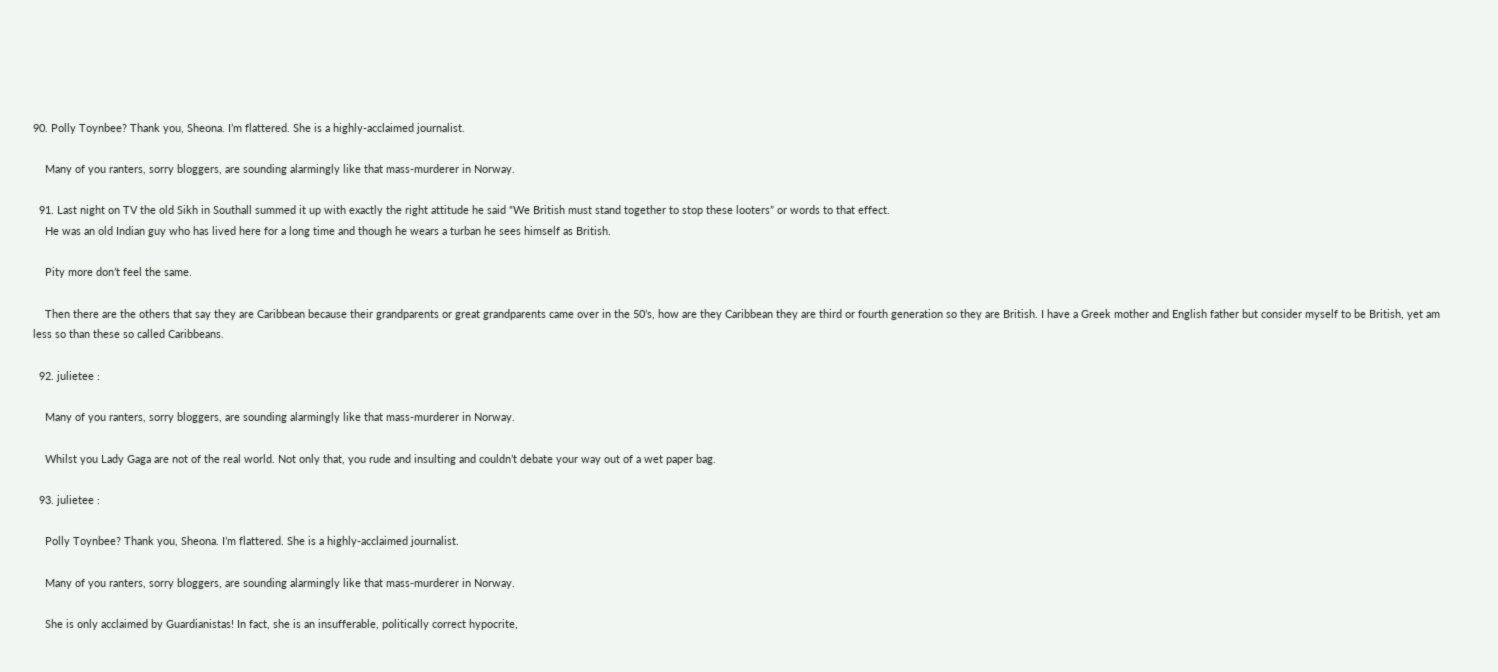90. Polly Toynbee? Thank you, Sheona. I’m flattered. She is a highly-acclaimed journalist.

    Many of you ranters, sorry bloggers, are sounding alarmingly like that mass-murderer in Norway.

  91. Last night on TV the old Sikh in Southall summed it up with exactly the right attitude he said “We British must stand together to stop these looters” or words to that effect.
    He was an old Indian guy who has lived here for a long time and though he wears a turban he sees himself as British.

    Pity more don’t feel the same.

    Then there are the others that say they are Caribbean because their grandparents or great grandparents came over in the 50’s, how are they Caribbean they are third or fourth generation so they are British. I have a Greek mother and English father but consider myself to be British, yet am less so than these so called Caribbeans.

  92. julietee :

    Many of you ranters, sorry bloggers, are sounding alarmingly like that mass-murderer in Norway.

    Whilst you Lady Gaga are not of the real world. Not only that, you rude and insulting and couldn’t debate your way out of a wet paper bag.

  93. julietee :

    Polly Toynbee? Thank you, Sheona. I’m flattered. She is a highly-acclaimed journalist.

    Many of you ranters, sorry bloggers, are sounding alarmingly like that mass-murderer in Norway.

    She is only acclaimed by Guardianistas! In fact, she is an insufferable, politically correct hypocrite,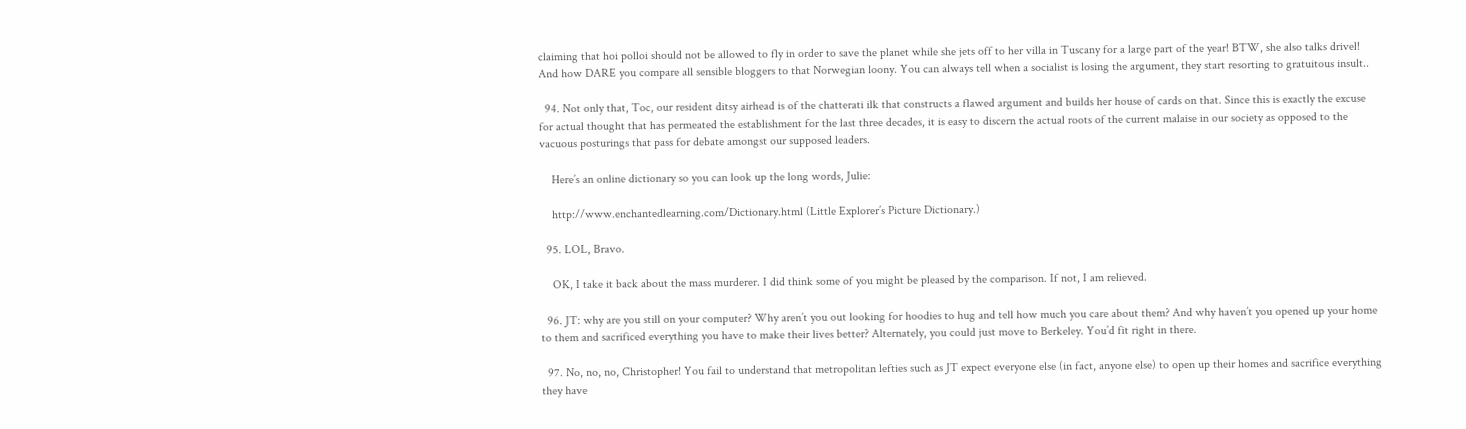claiming that hoi polloi should not be allowed to fly in order to save the planet while she jets off to her villa in Tuscany for a large part of the year! BTW, she also talks drivel! And how DARE you compare all sensible bloggers to that Norwegian loony. You can always tell when a socialist is losing the argument, they start resorting to gratuitous insult..

  94. Not only that, Toc, our resident ditsy airhead is of the chatterati ilk that constructs a flawed argument and builds her house of cards on that. Since this is exactly the excuse for actual thought that has permeated the establishment for the last three decades, it is easy to discern the actual roots of the current malaise in our society as opposed to the vacuous posturings that pass for debate amongst our supposed leaders.

    Here’s an online dictionary so you can look up the long words, Julie:

    http://www.enchantedlearning.com/Dictionary.html (Little Explorer’s Picture Dictionary.)

  95. LOL, Bravo.

    OK, I take it back about the mass murderer. I did think some of you might be pleased by the comparison. If not, I am relieved.

  96. JT: why are you still on your computer? Why aren’t you out looking for hoodies to hug and tell how much you care about them? And why haven’t you opened up your home to them and sacrificed everything you have to make their lives better? Alternately, you could just move to Berkeley. You’d fit right in there.

  97. No, no, no, Christopher! You fail to understand that metropolitan lefties such as JT expect everyone else (in fact, anyone else) to open up their homes and sacrifice everything they have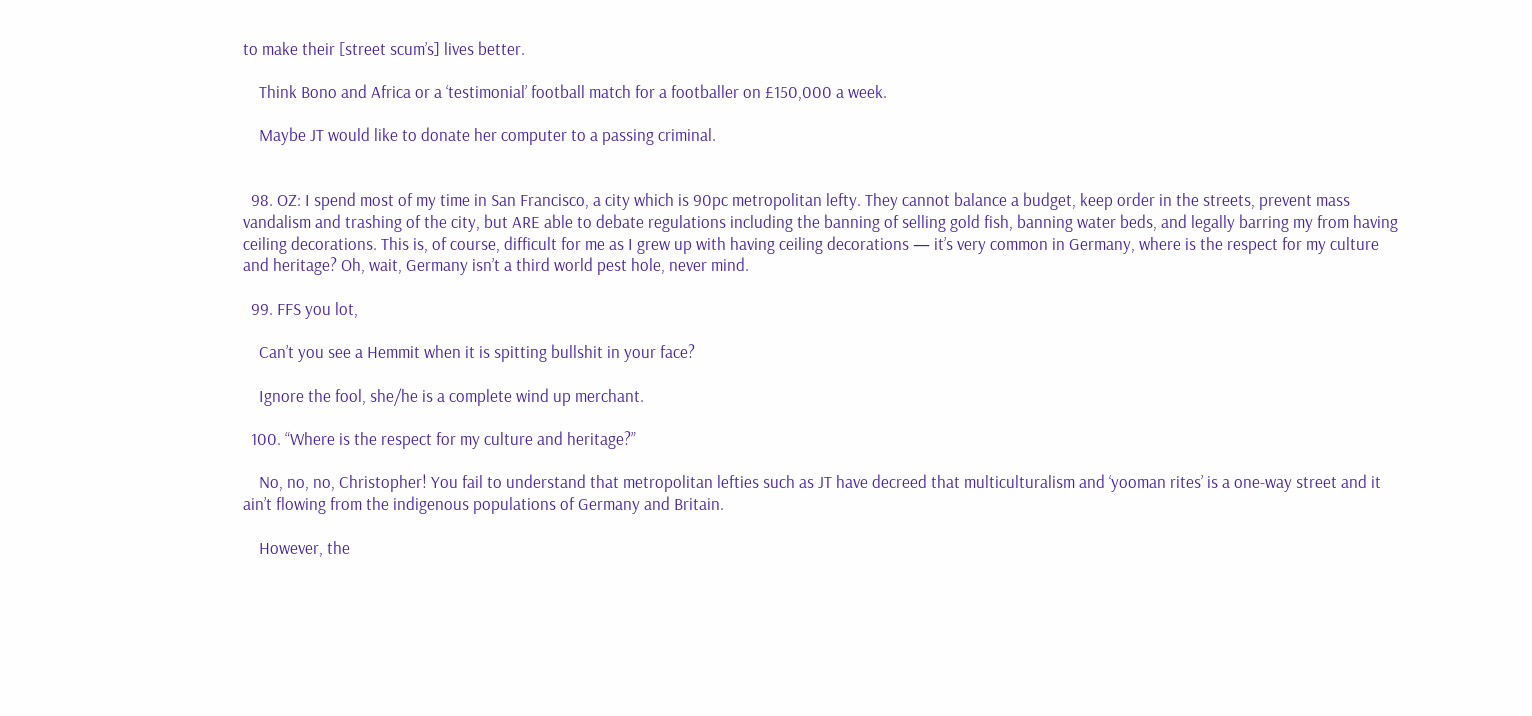to make their [street scum’s] lives better.

    Think Bono and Africa or a ‘testimonial’ football match for a footballer on £150,000 a week.

    Maybe JT would like to donate her computer to a passing criminal.


  98. OZ: I spend most of my time in San Francisco, a city which is 90pc metropolitan lefty. They cannot balance a budget, keep order in the streets, prevent mass vandalism and trashing of the city, but ARE able to debate regulations including the banning of selling gold fish, banning water beds, and legally barring my from having ceiling decorations. This is, of course, difficult for me as I grew up with having ceiling decorations — it’s very common in Germany, where is the respect for my culture and heritage? Oh, wait, Germany isn’t a third world pest hole, never mind.

  99. FFS you lot,

    Can’t you see a Hemmit when it is spitting bullshit in your face?

    Ignore the fool, she/he is a complete wind up merchant.

  100. “Where is the respect for my culture and heritage?”

    No, no, no, Christopher! You fail to understand that metropolitan lefties such as JT have decreed that multiculturalism and ‘yooman rites’ is a one-way street and it ain’t flowing from the indigenous populations of Germany and Britain.

    However, the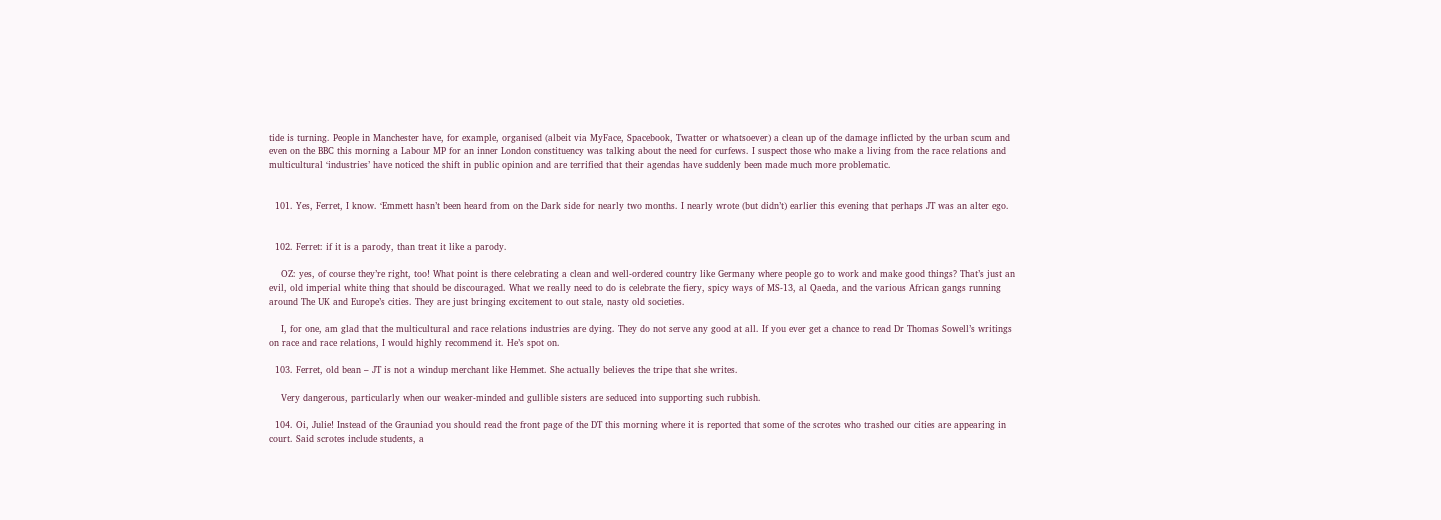tide is turning. People in Manchester have, for example, organised (albeit via MyFace, Spacebook, Twatter or whatsoever) a clean up of the damage inflicted by the urban scum and even on the BBC this morning a Labour MP for an inner London constituency was talking about the need for curfews. I suspect those who make a living from the race relations and multicultural ‘industries’ have noticed the shift in public opinion and are terrified that their agendas have suddenly been made much more problematic.


  101. Yes, Ferret, I know. ‘Emmett hasn’t been heard from on the Dark side for nearly two months. I nearly wrote (but didn’t) earlier this evening that perhaps JT was an alter ego.


  102. Ferret: if it is a parody, than treat it like a parody.

    OZ: yes, of course they’re right, too! What point is there celebrating a clean and well-ordered country like Germany where people go to work and make good things? That’s just an evil, old imperial white thing that should be discouraged. What we really need to do is celebrate the fiery, spicy ways of MS-13, al Qaeda, and the various African gangs running around The UK and Europe’s cities. They are just bringing excitement to out stale, nasty old societies.

    I, for one, am glad that the multicultural and race relations industries are dying. They do not serve any good at all. If you ever get a chance to read Dr Thomas Sowell’s writings on race and race relations, I would highly recommend it. He’s spot on.

  103. Ferret, old bean – JT is not a windup merchant like Hemmet. She actually believes the tripe that she writes.

    Very dangerous, particularly when our weaker-minded and gullible sisters are seduced into supporting such rubbish.

  104. Oi, Julie! Instead of the Grauniad you should read the front page of the DT this morning where it is reported that some of the scrotes who trashed our cities are appearing in court. Said scrotes include students, a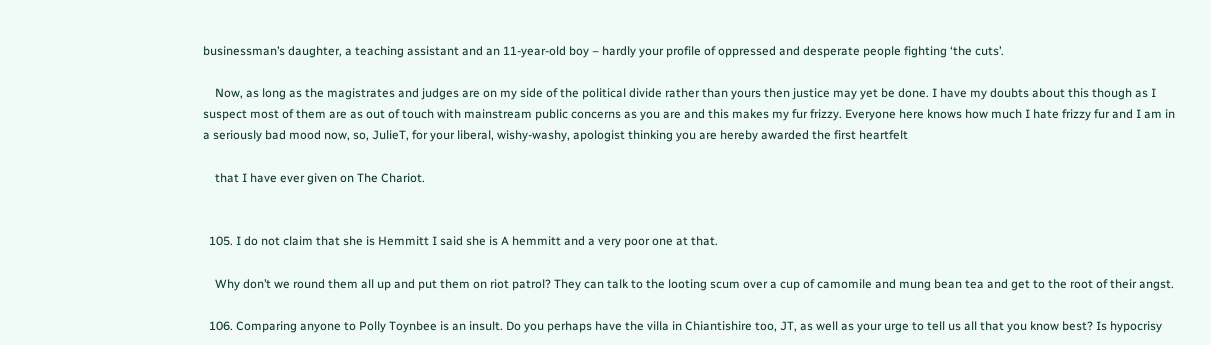businessman’s daughter, a teaching assistant and an 11-year-old boy – hardly your profile of oppressed and desperate people fighting ‘the cuts’.

    Now, as long as the magistrates and judges are on my side of the political divide rather than yours then justice may yet be done. I have my doubts about this though as I suspect most of them are as out of touch with mainstream public concerns as you are and this makes my fur frizzy. Everyone here knows how much I hate frizzy fur and I am in a seriously bad mood now, so, JulieT, for your liberal, wishy-washy, apologist thinking you are hereby awarded the first heartfelt

    that I have ever given on The Chariot.


  105. I do not claim that she is Hemmitt I said she is A hemmitt and a very poor one at that.

    Why don’t we round them all up and put them on riot patrol? They can talk to the looting scum over a cup of camomile and mung bean tea and get to the root of their angst.

  106. Comparing anyone to Polly Toynbee is an insult. Do you perhaps have the villa in Chiantishire too, JT, as well as your urge to tell us all that you know best? Is hypocrisy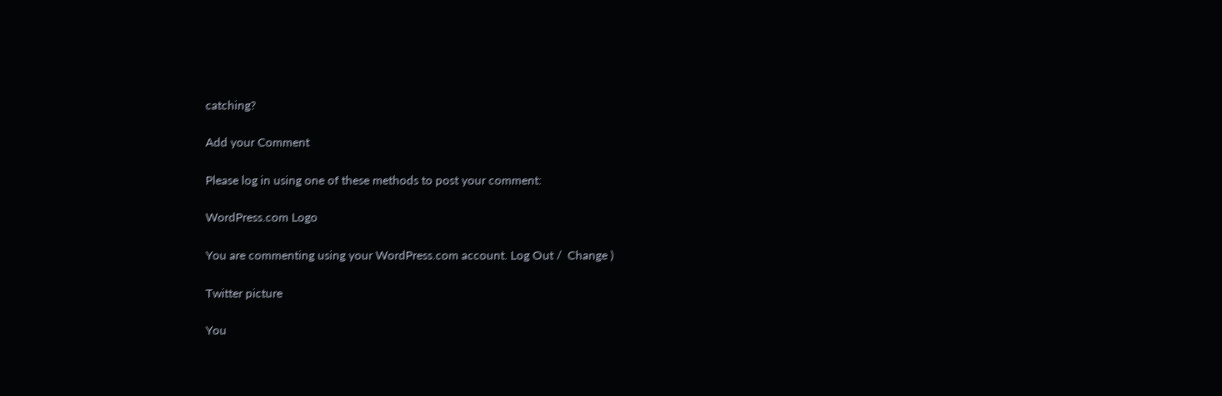catching?

Add your Comment

Please log in using one of these methods to post your comment:

WordPress.com Logo

You are commenting using your WordPress.com account. Log Out /  Change )

Twitter picture

You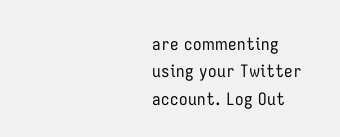are commenting using your Twitter account. Log Out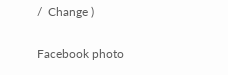/  Change )

Facebook photo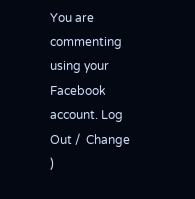You are commenting using your Facebook account. Log Out /  Change )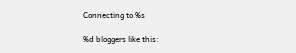Connecting to %s

%d bloggers like this: